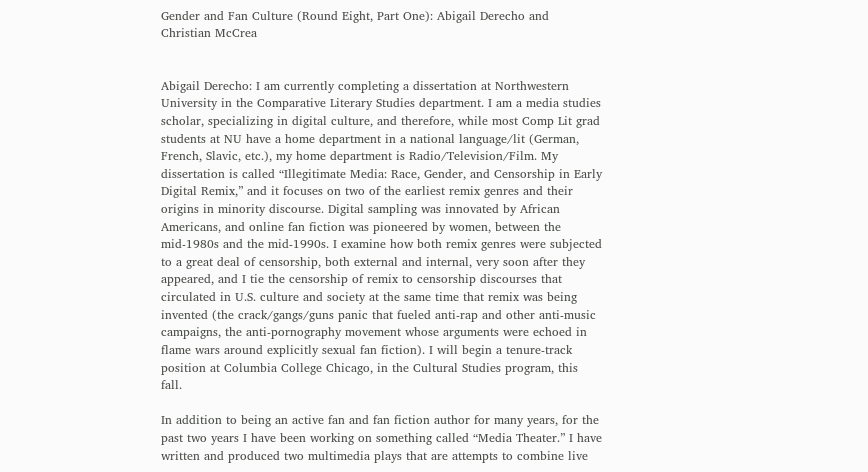Gender and Fan Culture (Round Eight, Part One): Abigail Derecho and Christian McCrea


Abigail Derecho: I am currently completing a dissertation at Northwestern University in the Comparative Literary Studies department. I am a media studies scholar, specializing in digital culture, and therefore, while most Comp Lit grad students at NU have a home department in a national language/lit (German, French, Slavic, etc.), my home department is Radio/Television/Film. My dissertation is called “Illegitimate Media: Race, Gender, and Censorship in Early Digital Remix,” and it focuses on two of the earliest remix genres and their origins in minority discourse. Digital sampling was innovated by African Americans, and online fan fiction was pioneered by women, between the mid-1980s and the mid-1990s. I examine how both remix genres were subjected to a great deal of censorship, both external and internal, very soon after they appeared, and I tie the censorship of remix to censorship discourses that circulated in U.S. culture and society at the same time that remix was being invented (the crack/gangs/guns panic that fueled anti-rap and other anti-music campaigns, the anti-pornography movement whose arguments were echoed in flame wars around explicitly sexual fan fiction). I will begin a tenure-track position at Columbia College Chicago, in the Cultural Studies program, this fall.

In addition to being an active fan and fan fiction author for many years, for the past two years I have been working on something called “Media Theater.” I have written and produced two multimedia plays that are attempts to combine live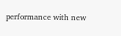performance with new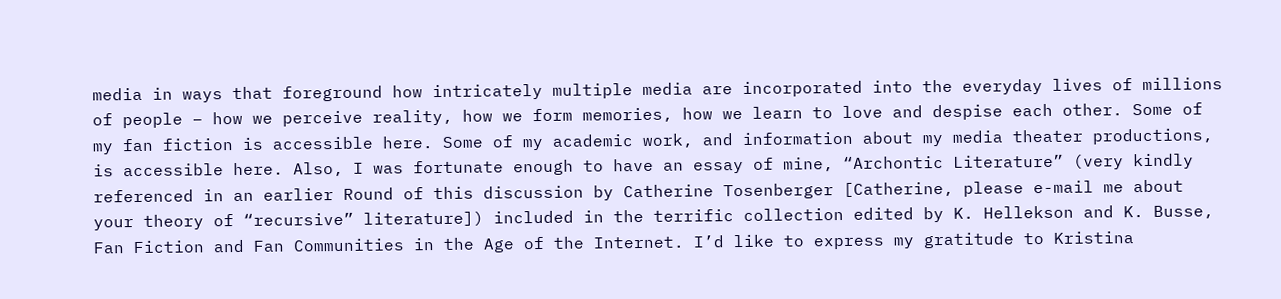media in ways that foreground how intricately multiple media are incorporated into the everyday lives of millions of people – how we perceive reality, how we form memories, how we learn to love and despise each other. Some of my fan fiction is accessible here. Some of my academic work, and information about my media theater productions, is accessible here. Also, I was fortunate enough to have an essay of mine, “Archontic Literature” (very kindly referenced in an earlier Round of this discussion by Catherine Tosenberger [Catherine, please e-mail me about your theory of “recursive” literature]) included in the terrific collection edited by K. Hellekson and K. Busse, Fan Fiction and Fan Communities in the Age of the Internet. I’d like to express my gratitude to Kristina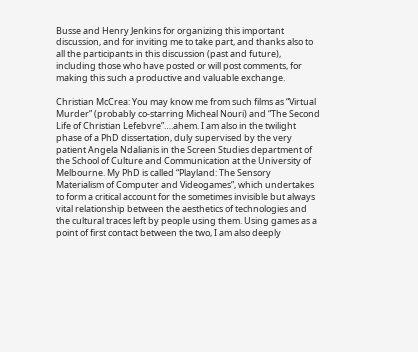Busse and Henry Jenkins for organizing this important discussion, and for inviting me to take part, and thanks also to all the participants in this discussion (past and future), including those who have posted or will post comments, for making this such a productive and valuable exchange.

Christian McCrea: You may know me from such films as “Virtual Murder” (probably co-starring Micheal Nouri) and “The Second Life of Christian Lefebvre”….ahem. I am also in the twilight phase of a PhD dissertation, duly supervised by the very patient Angela Ndalianis in the Screen Studies department of the School of Culture and Communication at the University of Melbourne. My PhD is called “Playland: The Sensory Materialism of Computer and Videogames”, which undertakes to form a critical account for the sometimes invisible but always vital relationship between the aesthetics of technologies and the cultural traces left by people using them. Using games as a point of first contact between the two, I am also deeply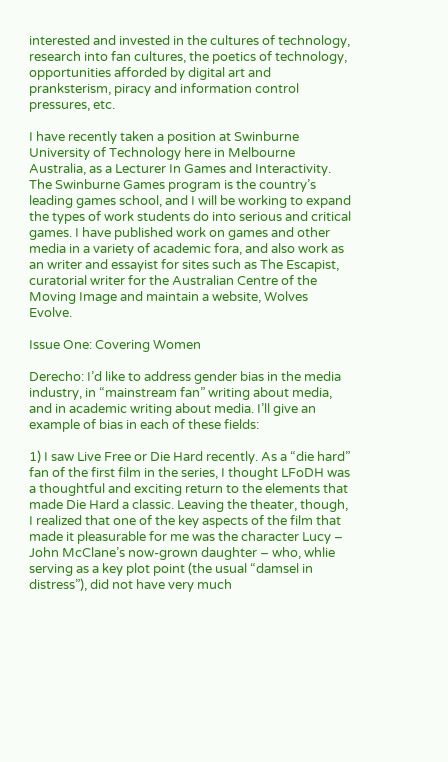interested and invested in the cultures of technology, research into fan cultures, the poetics of technology, opportunities afforded by digital art and pranksterism, piracy and information control pressures, etc.

I have recently taken a position at Swinburne University of Technology here in Melbourne Australia, as a Lecturer In Games and Interactivity. The Swinburne Games program is the country’s leading games school, and I will be working to expand the types of work students do into serious and critical games. I have published work on games and other media in a variety of academic fora, and also work as an writer and essayist for sites such as The Escapist, curatorial writer for the Australian Centre of the Moving Image and maintain a website, Wolves Evolve.

Issue One: Covering Women

Derecho: I’d like to address gender bias in the media industry, in “mainstream fan” writing about media, and in academic writing about media. I’ll give an example of bias in each of these fields:

1) I saw Live Free or Die Hard recently. As a “die hard” fan of the first film in the series, I thought LFoDH was a thoughtful and exciting return to the elements that made Die Hard a classic. Leaving the theater, though, I realized that one of the key aspects of the film that made it pleasurable for me was the character Lucy – John McClane’s now-grown daughter – who, whlie serving as a key plot point (the usual “damsel in distress”), did not have very much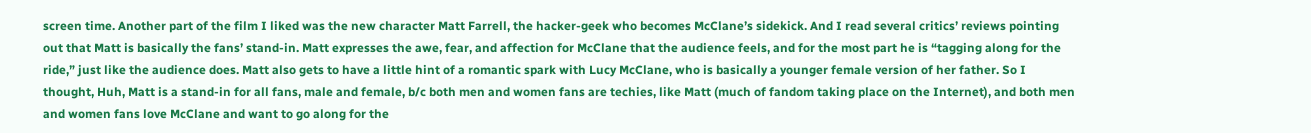screen time. Another part of the film I liked was the new character Matt Farrell, the hacker-geek who becomes McClane’s sidekick. And I read several critics’ reviews pointing out that Matt is basically the fans’ stand-in. Matt expresses the awe, fear, and affection for McClane that the audience feels, and for the most part he is “tagging along for the ride,” just like the audience does. Matt also gets to have a little hint of a romantic spark with Lucy McClane, who is basically a younger female version of her father. So I thought, Huh, Matt is a stand-in for all fans, male and female, b/c both men and women fans are techies, like Matt (much of fandom taking place on the Internet), and both men and women fans love McClane and want to go along for the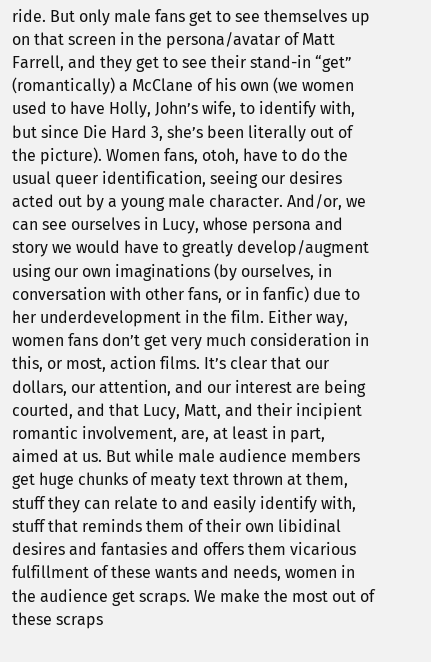ride. But only male fans get to see themselves up on that screen in the persona/avatar of Matt Farrell, and they get to see their stand-in “get” (romantically) a McClane of his own (we women used to have Holly, John’s wife, to identify with, but since Die Hard 3, she’s been literally out of the picture). Women fans, otoh, have to do the usual queer identification, seeing our desires acted out by a young male character. And/or, we can see ourselves in Lucy, whose persona and story we would have to greatly develop/augment using our own imaginations (by ourselves, in conversation with other fans, or in fanfic) due to her underdevelopment in the film. Either way, women fans don’t get very much consideration in this, or most, action films. It’s clear that our dollars, our attention, and our interest are being courted, and that Lucy, Matt, and their incipient romantic involvement, are, at least in part, aimed at us. But while male audience members get huge chunks of meaty text thrown at them, stuff they can relate to and easily identify with, stuff that reminds them of their own libidinal desires and fantasies and offers them vicarious fulfillment of these wants and needs, women in the audience get scraps. We make the most out of these scraps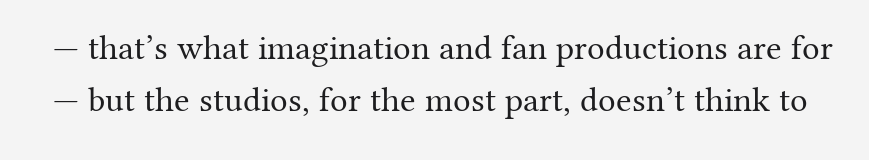— that’s what imagination and fan productions are for — but the studios, for the most part, doesn’t think to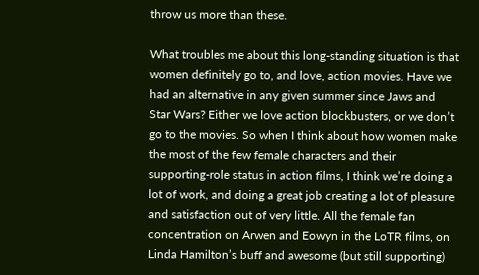throw us more than these.

What troubles me about this long-standing situation is that women definitely go to, and love, action movies. Have we had an alternative in any given summer since Jaws and Star Wars? Either we love action blockbusters, or we don’t go to the movies. So when I think about how women make the most of the few female characters and their supporting-role status in action films, I think we’re doing a lot of work, and doing a great job creating a lot of pleasure and satisfaction out of very little. All the female fan concentration on Arwen and Eowyn in the LoTR films, on Linda Hamilton’s buff and awesome (but still supporting)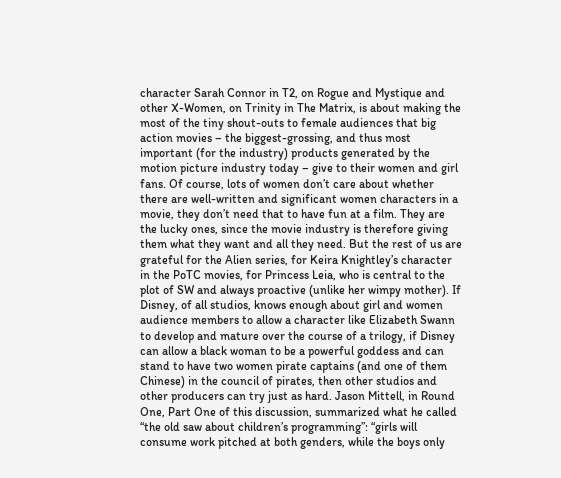character Sarah Connor in T2, on Rogue and Mystique and other X-Women, on Trinity in The Matrix, is about making the most of the tiny shout-outs to female audiences that big action movies – the biggest-grossing, and thus most important (for the industry) products generated by the motion picture industry today – give to their women and girl fans. Of course, lots of women don’t care about whether there are well-written and significant women characters in a movie, they don’t need that to have fun at a film. They are the lucky ones, since the movie industry is therefore giving them what they want and all they need. But the rest of us are grateful for the Alien series, for Keira Knightley’s character in the PoTC movies, for Princess Leia, who is central to the plot of SW and always proactive (unlike her wimpy mother). If Disney, of all studios, knows enough about girl and women audience members to allow a character like Elizabeth Swann to develop and mature over the course of a trilogy, if Disney can allow a black woman to be a powerful goddess and can stand to have two women pirate captains (and one of them Chinese) in the council of pirates, then other studios and other producers can try just as hard. Jason Mittell, in Round One, Part One of this discussion, summarized what he called “the old saw about children’s programming”: “girls will consume work pitched at both genders, while the boys only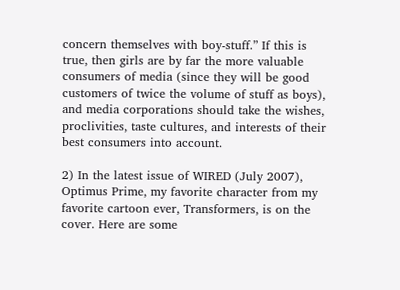concern themselves with boy-stuff.” If this is true, then girls are by far the more valuable consumers of media (since they will be good customers of twice the volume of stuff as boys), and media corporations should take the wishes, proclivities, taste cultures, and interests of their best consumers into account.

2) In the latest issue of WIRED (July 2007), Optimus Prime, my favorite character from my favorite cartoon ever, Transformers, is on the cover. Here are some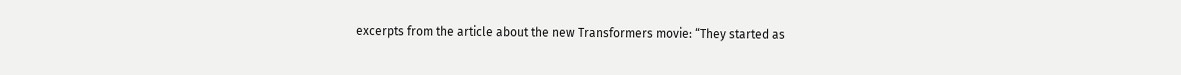excerpts from the article about the new Transformers movie: “They started as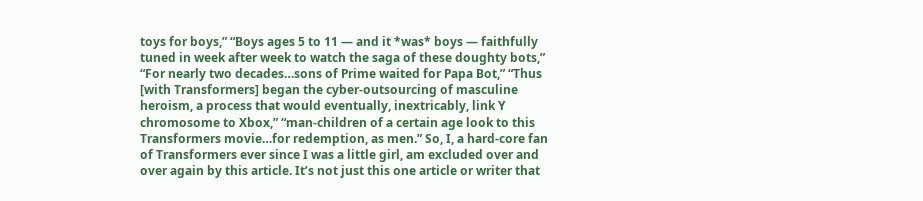toys for boys,” “Boys ages 5 to 11 — and it *was* boys — faithfully tuned in week after week to watch the saga of these doughty bots,” “For nearly two decades…sons of Prime waited for Papa Bot,” “Thus [with Transformers] began the cyber-outsourcing of masculine heroism, a process that would eventually, inextricably, link Y chromosome to Xbox,” “man-children of a certain age look to this Transformers movie…for redemption, as men.” So, I, a hard-core fan of Transformers ever since I was a little girl, am excluded over and over again by this article. It’s not just this one article or writer that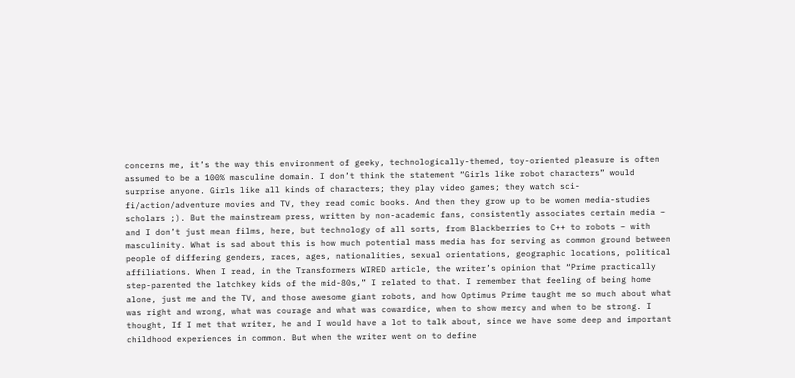concerns me, it’s the way this environment of geeky, technologically-themed, toy-oriented pleasure is often assumed to be a 100% masculine domain. I don’t think the statement “Girls like robot characters” would surprise anyone. Girls like all kinds of characters; they play video games; they watch sci-fi/action/adventure movies and TV, they read comic books. And then they grow up to be women media-studies scholars ;). But the mainstream press, written by non-academic fans, consistently associates certain media – and I don’t just mean films, here, but technology of all sorts, from Blackberries to C++ to robots – with masculinity. What is sad about this is how much potential mass media has for serving as common ground between people of differing genders, races, ages, nationalities, sexual orientations, geographic locations, political affiliations. When I read, in the Transformers WIRED article, the writer’s opinion that “Prime practically step-parented the latchkey kids of the mid-80s,” I related to that. I remember that feeling of being home alone, just me and the TV, and those awesome giant robots, and how Optimus Prime taught me so much about what was right and wrong, what was courage and what was cowardice, when to show mercy and when to be strong. I thought, If I met that writer, he and I would have a lot to talk about, since we have some deep and important childhood experiences in common. But when the writer went on to define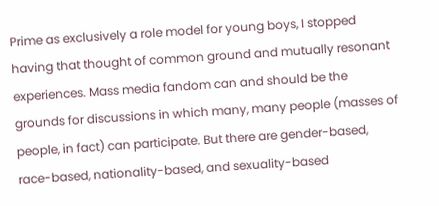Prime as exclusively a role model for young boys, I stopped having that thought of common ground and mutually resonant experiences. Mass media fandom can and should be the grounds for discussions in which many, many people (masses of people, in fact) can participate. But there are gender-based, race-based, nationality-based, and sexuality-based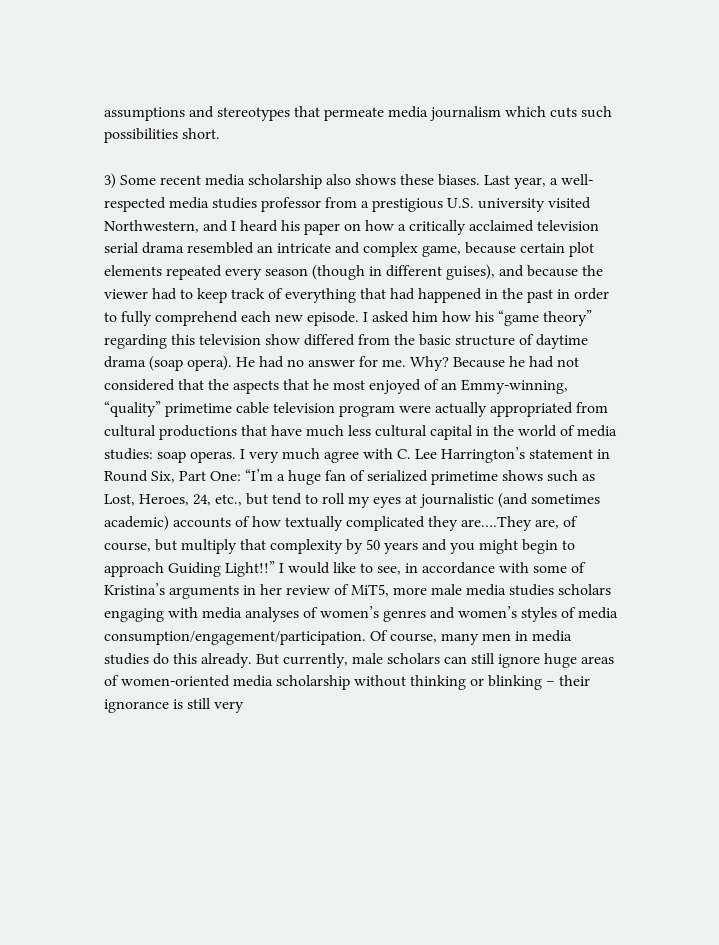assumptions and stereotypes that permeate media journalism which cuts such possibilities short.

3) Some recent media scholarship also shows these biases. Last year, a well-respected media studies professor from a prestigious U.S. university visited Northwestern, and I heard his paper on how a critically acclaimed television serial drama resembled an intricate and complex game, because certain plot elements repeated every season (though in different guises), and because the viewer had to keep track of everything that had happened in the past in order to fully comprehend each new episode. I asked him how his “game theory” regarding this television show differed from the basic structure of daytime drama (soap opera). He had no answer for me. Why? Because he had not considered that the aspects that he most enjoyed of an Emmy-winning, “quality” primetime cable television program were actually appropriated from cultural productions that have much less cultural capital in the world of media studies: soap operas. I very much agree with C. Lee Harrington’s statement in Round Six, Part One: “I’m a huge fan of serialized primetime shows such as Lost, Heroes, 24, etc., but tend to roll my eyes at journalistic (and sometimes academic) accounts of how textually complicated they are….They are, of course, but multiply that complexity by 50 years and you might begin to approach Guiding Light!!” I would like to see, in accordance with some of Kristina’s arguments in her review of MiT5, more male media studies scholars engaging with media analyses of women’s genres and women’s styles of media consumption/engagement/participation. Of course, many men in media studies do this already. But currently, male scholars can still ignore huge areas of women-oriented media scholarship without thinking or blinking – their ignorance is still very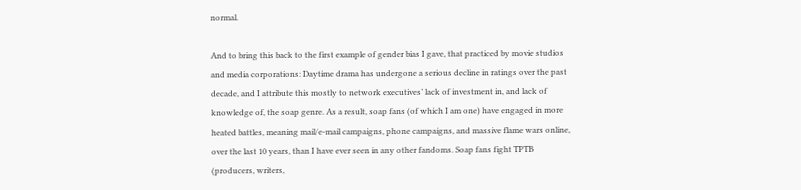normal.

And to bring this back to the first example of gender bias I gave, that practiced by movie studios and media corporations: Daytime drama has undergone a serious decline in ratings over the past decade, and I attribute this mostly to network executives’ lack of investment in, and lack of knowledge of, the soap genre. As a result, soap fans (of which I am one) have engaged in more heated battles, meaning mail/e-mail campaigns, phone campaigns, and massive flame wars online, over the last 10 years, than I have ever seen in any other fandoms. Soap fans fight TPTB (producers, writers,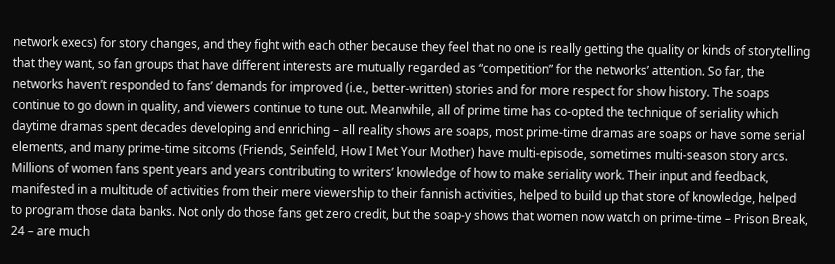network execs) for story changes, and they fight with each other because they feel that no one is really getting the quality or kinds of storytelling that they want, so fan groups that have different interests are mutually regarded as “competition” for the networks’ attention. So far, the networks haven’t responded to fans’ demands for improved (i.e., better-written) stories and for more respect for show history. The soaps continue to go down in quality, and viewers continue to tune out. Meanwhile, all of prime time has co-opted the technique of seriality which daytime dramas spent decades developing and enriching – all reality shows are soaps, most prime-time dramas are soaps or have some serial elements, and many prime-time sitcoms (Friends, Seinfeld, How I Met Your Mother) have multi-episode, sometimes multi-season story arcs. Millions of women fans spent years and years contributing to writers’ knowledge of how to make seriality work. Their input and feedback, manifested in a multitude of activities from their mere viewership to their fannish activities, helped to build up that store of knowledge, helped to program those data banks. Not only do those fans get zero credit, but the soap-y shows that women now watch on prime-time – Prison Break, 24 – are much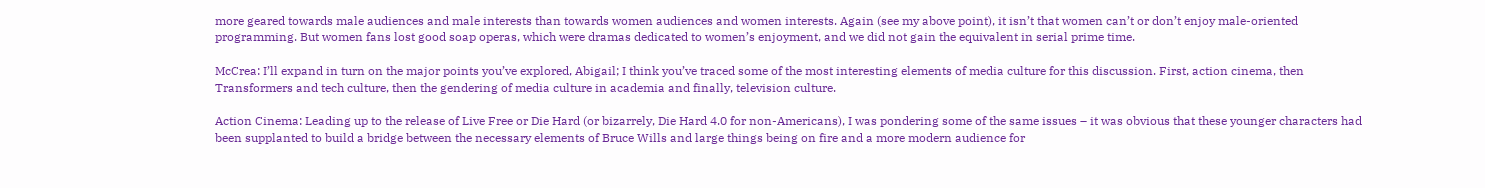more geared towards male audiences and male interests than towards women audiences and women interests. Again (see my above point), it isn’t that women can’t or don’t enjoy male-oriented programming. But women fans lost good soap operas, which were dramas dedicated to women’s enjoyment, and we did not gain the equivalent in serial prime time.

McCrea: I’ll expand in turn on the major points you’ve explored, Abigail; I think you’ve traced some of the most interesting elements of media culture for this discussion. First, action cinema, then Transformers and tech culture, then the gendering of media culture in academia and finally, television culture.

Action Cinema: Leading up to the release of Live Free or Die Hard (or bizarrely, Die Hard 4.0 for non-Americans), I was pondering some of the same issues – it was obvious that these younger characters had been supplanted to build a bridge between the necessary elements of Bruce Wills and large things being on fire and a more modern audience for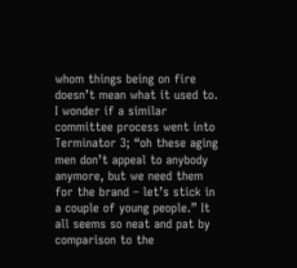whom things being on fire doesn’t mean what it used to. I wonder if a similar committee process went into Terminator 3; “oh these aging men don’t appeal to anybody anymore, but we need them for the brand – let’s stick in a couple of young people.” It all seems so neat and pat by comparison to the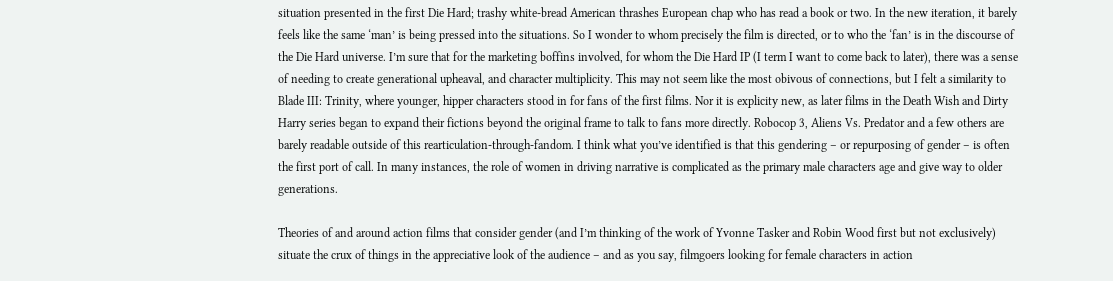situation presented in the first Die Hard; trashy white-bread American thrashes European chap who has read a book or two. In the new iteration, it barely feels like the same ‘man’ is being pressed into the situations. So I wonder to whom precisely the film is directed, or to who the ‘fan’ is in the discourse of the Die Hard universe. I’m sure that for the marketing boffins involved, for whom the Die Hard IP (I term I want to come back to later), there was a sense of needing to create generational upheaval, and character multiplicity. This may not seem like the most obivous of connections, but I felt a similarity to Blade III: Trinity, where younger, hipper characters stood in for fans of the first films. Nor it is explicity new, as later films in the Death Wish and Dirty Harry series began to expand their fictions beyond the original frame to talk to fans more directly. Robocop 3, Aliens Vs. Predator and a few others are barely readable outside of this rearticulation-through-fandom. I think what you’ve identified is that this gendering – or repurposing of gender – is often the first port of call. In many instances, the role of women in driving narrative is complicated as the primary male characters age and give way to older generations.

Theories of and around action films that consider gender (and I’m thinking of the work of Yvonne Tasker and Robin Wood first but not exclusively) situate the crux of things in the appreciative look of the audience – and as you say, filmgoers looking for female characters in action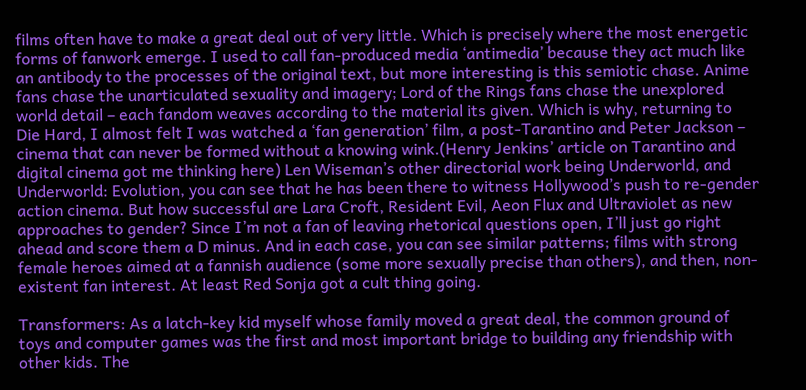films often have to make a great deal out of very little. Which is precisely where the most energetic forms of fanwork emerge. I used to call fan-produced media ‘antimedia’ because they act much like an antibody to the processes of the original text, but more interesting is this semiotic chase. Anime fans chase the unarticulated sexuality and imagery; Lord of the Rings fans chase the unexplored world detail – each fandom weaves according to the material its given. Which is why, returning to Die Hard, I almost felt I was watched a ‘fan generation’ film, a post-Tarantino and Peter Jackson – cinema that can never be formed without a knowing wink.(Henry Jenkins’ article on Tarantino and digital cinema got me thinking here) Len Wiseman’s other directorial work being Underworld, and Underworld: Evolution, you can see that he has been there to witness Hollywood’s push to re-gender action cinema. But how successful are Lara Croft, Resident Evil, Aeon Flux and Ultraviolet as new approaches to gender? Since I’m not a fan of leaving rhetorical questions open, I’ll just go right ahead and score them a D minus. And in each case, you can see similar patterns; films with strong female heroes aimed at a fannish audience (some more sexually precise than others), and then, non-existent fan interest. At least Red Sonja got a cult thing going.

Transformers: As a latch-key kid myself whose family moved a great deal, the common ground of toys and computer games was the first and most important bridge to building any friendship with other kids. The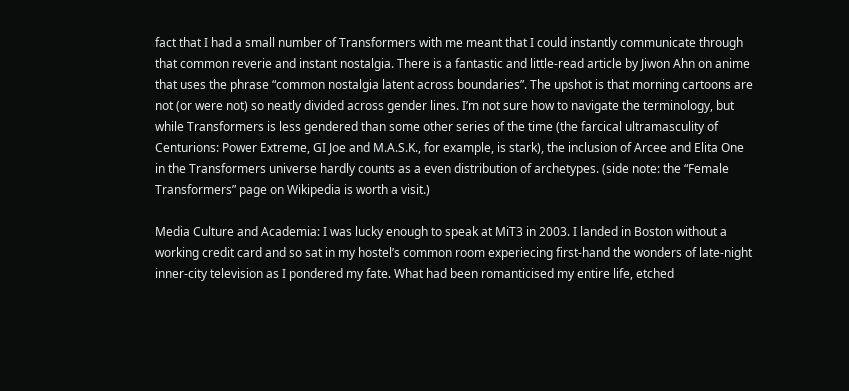fact that I had a small number of Transformers with me meant that I could instantly communicate through that common reverie and instant nostalgia. There is a fantastic and little-read article by Jiwon Ahn on anime that uses the phrase “common nostalgia latent across boundaries”. The upshot is that morning cartoons are not (or were not) so neatly divided across gender lines. I’m not sure how to navigate the terminology, but while Transformers is less gendered than some other series of the time (the farcical ultramasculity of Centurions: Power Extreme, GI Joe and M.A.S.K., for example, is stark), the inclusion of Arcee and Elita One in the Transformers universe hardly counts as a even distribution of archetypes. (side note: the “Female Transformers” page on Wikipedia is worth a visit.)

Media Culture and Academia: I was lucky enough to speak at MiT3 in 2003. I landed in Boston without a working credit card and so sat in my hostel’s common room experiecing first-hand the wonders of late-night inner-city television as I pondered my fate. What had been romanticised my entire life, etched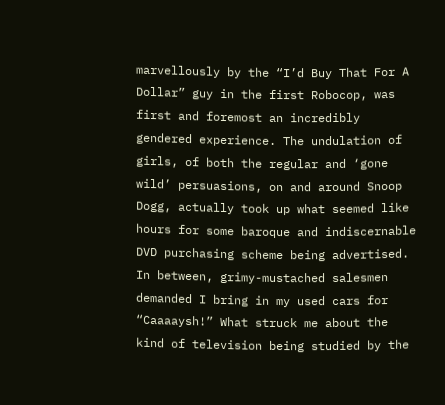marvellously by the “I’d Buy That For A Dollar” guy in the first Robocop, was first and foremost an incredibly gendered experience. The undulation of girls, of both the regular and ‘gone wild’ persuasions, on and around Snoop Dogg, actually took up what seemed like hours for some baroque and indiscernable DVD purchasing scheme being advertised. In between, grimy-mustached salesmen demanded I bring in my used cars for “Caaaaysh!” What struck me about the kind of television being studied by the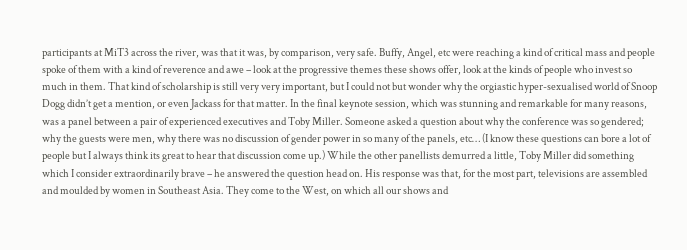participants at MiT3 across the river, was that it was, by comparison, very safe. Buffy, Angel, etc were reaching a kind of critical mass and people spoke of them with a kind of reverence and awe – look at the progressive themes these shows offer, look at the kinds of people who invest so much in them. That kind of scholarship is still very very important, but I could not but wonder why the orgiastic hyper-sexualised world of Snoop Dogg didn’t get a mention, or even Jackass for that matter. In the final keynote session, which was stunning and remarkable for many reasons, was a panel between a pair of experienced executives and Toby Miller. Someone asked a question about why the conference was so gendered; why the guests were men, why there was no discussion of gender power in so many of the panels, etc… (I know these questions can bore a lot of people but I always think its great to hear that discussion come up.) While the other panellists demurred a little, Toby Miller did something which I consider extraordinarily brave – he answered the question head on. His response was that, for the most part, televisions are assembled and moulded by women in Southeast Asia. They come to the West, on which all our shows and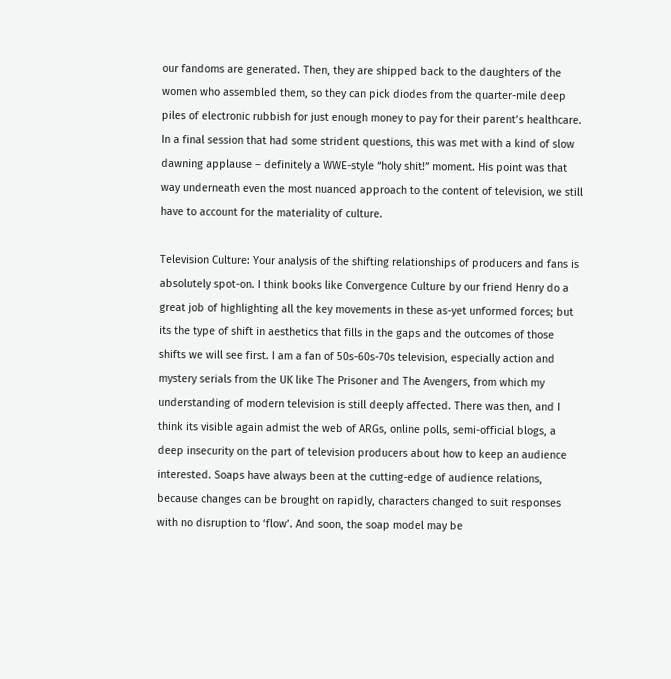our fandoms are generated. Then, they are shipped back to the daughters of the women who assembled them, so they can pick diodes from the quarter-mile deep piles of electronic rubbish for just enough money to pay for their parent’s healthcare. In a final session that had some strident questions, this was met with a kind of slow dawning applause – definitely a WWE-style “holy shit!” moment. His point was that way underneath even the most nuanced approach to the content of television, we still have to account for the materiality of culture.

Television Culture: Your analysis of the shifting relationships of producers and fans is absolutely spot-on. I think books like Convergence Culture by our friend Henry do a great job of highlighting all the key movements in these as-yet unformed forces; but its the type of shift in aesthetics that fills in the gaps and the outcomes of those shifts we will see first. I am a fan of 50s-60s-70s television, especially action and mystery serials from the UK like The Prisoner and The Avengers, from which my understanding of modern television is still deeply affected. There was then, and I think its visible again admist the web of ARGs, online polls, semi-official blogs, a deep insecurity on the part of television producers about how to keep an audience interested. Soaps have always been at the cutting-edge of audience relations, because changes can be brought on rapidly, characters changed to suit responses with no disruption to ‘flow’. And soon, the soap model may be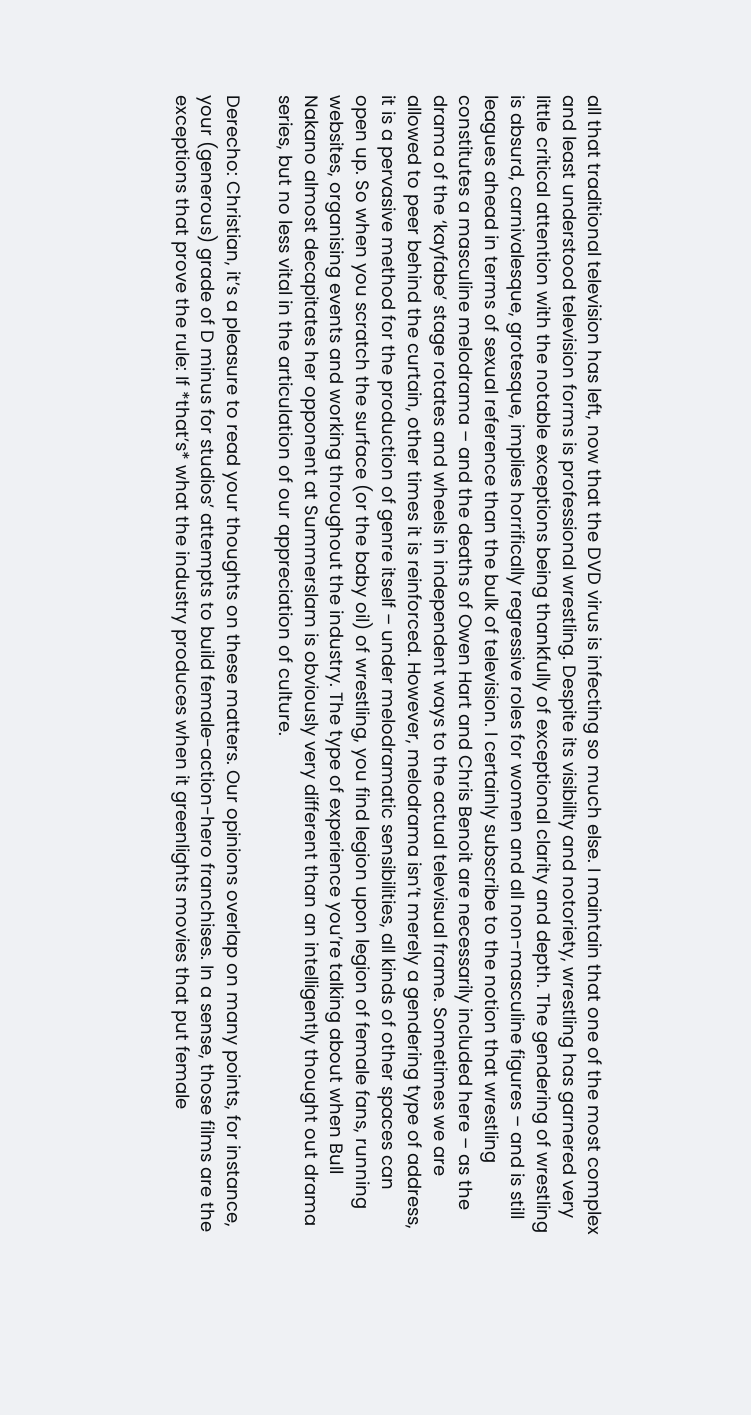all that traditional television has left, now that the DVD virus is infecting so much else. I maintain that one of the most complex and least understood television forms is professional wrestling. Despite its visibility and notoriety, wrestling has garnered very little critical attention with the notable exceptions being thankfully of exceptional clarity and depth. The gendering of wrestling is absurd, carnivalesque, grotesque, implies horrifically regressive roles for women and all non-masculine figures – and is still leagues ahead in terms of sexual reference than the bulk of television. I certainly subscribe to the notion that wrestling constitutes a masculine melodrama – and the deaths of Owen Hart and Chris Benoit are necessarily included here – as the drama of the ‘kayfabe’ stage rotates and wheels in independent ways to the actual televisual frame. Sometimes we are allowed to peer behind the curtain, other times it is reinforced. However, melodrama isn’t merely a gendering type of address, it is a pervasive method for the production of genre itself – under melodramatic sensibilities, all kinds of other spaces can open up. So when you scratch the surface (or the baby oil) of wrestling, you find legion upon legion of female fans, running websites, organising events and working throughout the industry. The type of experience you’re talking about when Bull Nakano almost decapitates her opponent at Summerslam is obviously very different than an intelligently thought out drama series, but no less vital in the articulation of our appreciation of culture.

Derecho: Christian, it’s a pleasure to read your thoughts on these matters. Our opinions overlap on many points, for instance, your (generous) grade of D minus for studios’ attempts to build female-action-hero franchises. In a sense, those films are the exceptions that prove the rule: If *that’s* what the industry produces when it greenlights movies that put female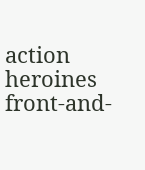action heroines front-and-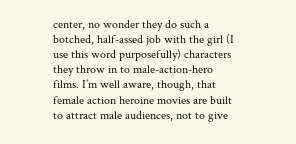center, no wonder they do such a botched, half-assed job with the girl (I use this word purposefully) characters they throw in to male-action-hero films. I’m well aware, though, that female action heroine movies are built to attract male audiences, not to give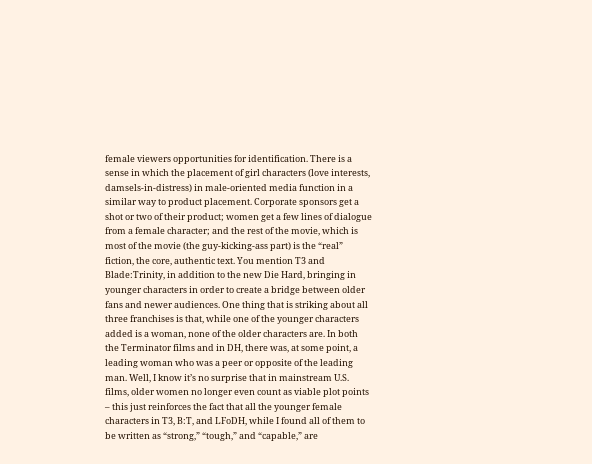female viewers opportunities for identification. There is a sense in which the placement of girl characters (love interests, damsels-in-distress) in male-oriented media function in a similar way to product placement. Corporate sponsors get a shot or two of their product; women get a few lines of dialogue from a female character; and the rest of the movie, which is most of the movie (the guy-kicking-ass part) is the “real” fiction, the core, authentic text. You mention T3 and Blade:Trinity, in addition to the new Die Hard, bringing in younger characters in order to create a bridge between older fans and newer audiences. One thing that is striking about all three franchises is that, while one of the younger characters added is a woman, none of the older characters are. In both the Terminator films and in DH, there was, at some point, a leading woman who was a peer or opposite of the leading man. Well, I know it’s no surprise that in mainstream U.S. films, older women no longer even count as viable plot points – this just reinforces the fact that all the younger female characters in T3, B:T, and LFoDH, while I found all of them to be written as “strong,” “tough,” and “capable,” are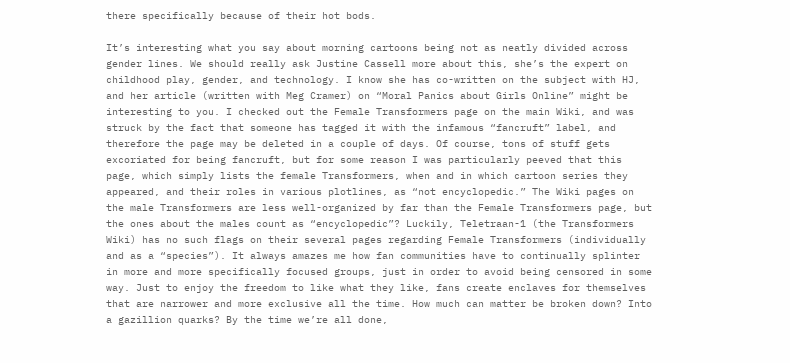there specifically because of their hot bods.

It’s interesting what you say about morning cartoons being not as neatly divided across gender lines. We should really ask Justine Cassell more about this, she’s the expert on childhood play, gender, and technology. I know she has co-written on the subject with HJ, and her article (written with Meg Cramer) on “Moral Panics about Girls Online” might be interesting to you. I checked out the Female Transformers page on the main Wiki, and was struck by the fact that someone has tagged it with the infamous “fancruft” label, and therefore the page may be deleted in a couple of days. Of course, tons of stuff gets excoriated for being fancruft, but for some reason I was particularly peeved that this page, which simply lists the female Transformers, when and in which cartoon series they appeared, and their roles in various plotlines, as “not encyclopedic.” The Wiki pages on the male Transformers are less well-organized by far than the Female Transformers page, but the ones about the males count as “encyclopedic”? Luckily, Teletraan-1 (the Transformers Wiki) has no such flags on their several pages regarding Female Transformers (individually and as a “species”). It always amazes me how fan communities have to continually splinter in more and more specifically focused groups, just in order to avoid being censored in some way. Just to enjoy the freedom to like what they like, fans create enclaves for themselves that are narrower and more exclusive all the time. How much can matter be broken down? Into a gazillion quarks? By the time we’re all done,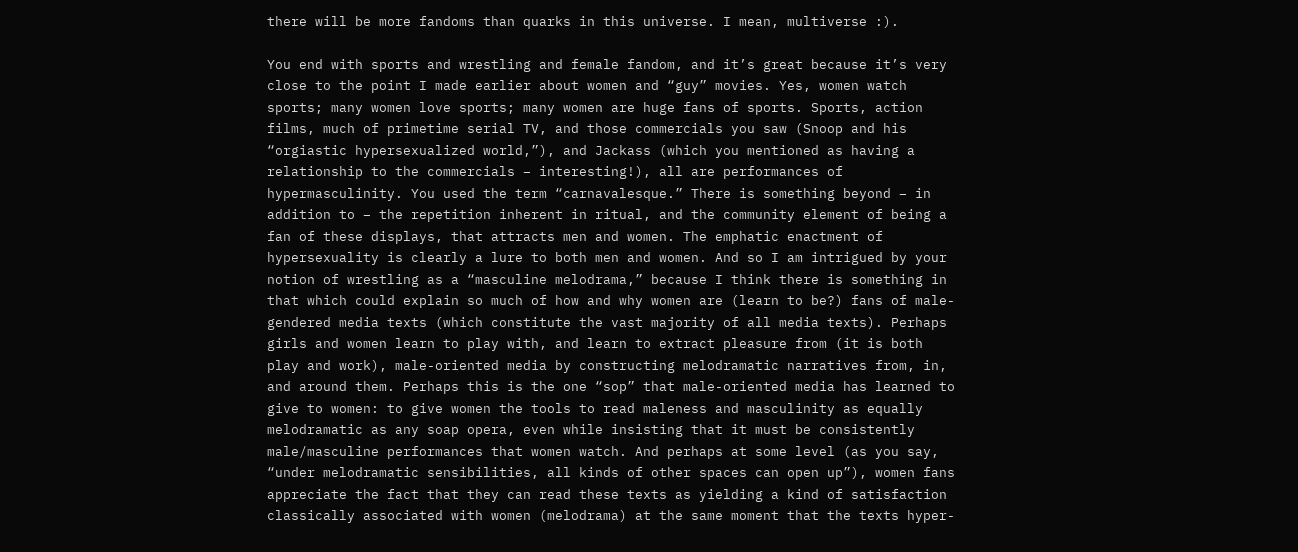there will be more fandoms than quarks in this universe. I mean, multiverse :).

You end with sports and wrestling and female fandom, and it’s great because it’s very close to the point I made earlier about women and “guy” movies. Yes, women watch sports; many women love sports; many women are huge fans of sports. Sports, action films, much of primetime serial TV, and those commercials you saw (Snoop and his “orgiastic hypersexualized world,”), and Jackass (which you mentioned as having a relationship to the commercials – interesting!), all are performances of hypermasculinity. You used the term “carnavalesque.” There is something beyond – in addition to – the repetition inherent in ritual, and the community element of being a fan of these displays, that attracts men and women. The emphatic enactment of hypersexuality is clearly a lure to both men and women. And so I am intrigued by your notion of wrestling as a “masculine melodrama,” because I think there is something in that which could explain so much of how and why women are (learn to be?) fans of male-gendered media texts (which constitute the vast majority of all media texts). Perhaps girls and women learn to play with, and learn to extract pleasure from (it is both play and work), male-oriented media by constructing melodramatic narratives from, in, and around them. Perhaps this is the one “sop” that male-oriented media has learned to give to women: to give women the tools to read maleness and masculinity as equally melodramatic as any soap opera, even while insisting that it must be consistently male/masculine performances that women watch. And perhaps at some level (as you say, “under melodramatic sensibilities, all kinds of other spaces can open up”), women fans appreciate the fact that they can read these texts as yielding a kind of satisfaction classically associated with women (melodrama) at the same moment that the texts hyper-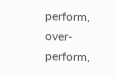perform, over-perform,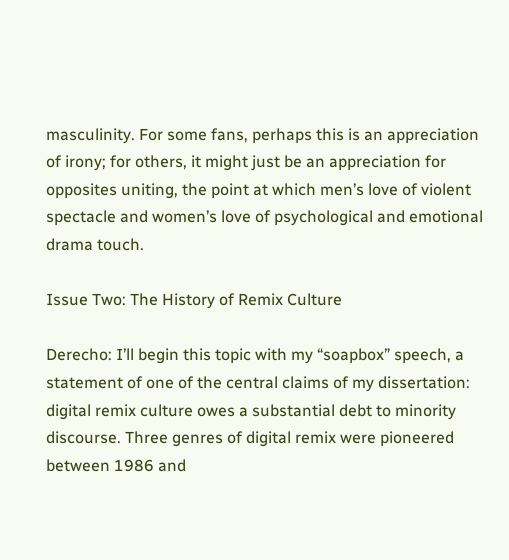masculinity. For some fans, perhaps this is an appreciation of irony; for others, it might just be an appreciation for opposites uniting, the point at which men’s love of violent spectacle and women’s love of psychological and emotional drama touch.

Issue Two: The History of Remix Culture

Derecho: I’ll begin this topic with my “soapbox” speech, a statement of one of the central claims of my dissertation: digital remix culture owes a substantial debt to minority discourse. Three genres of digital remix were pioneered between 1986 and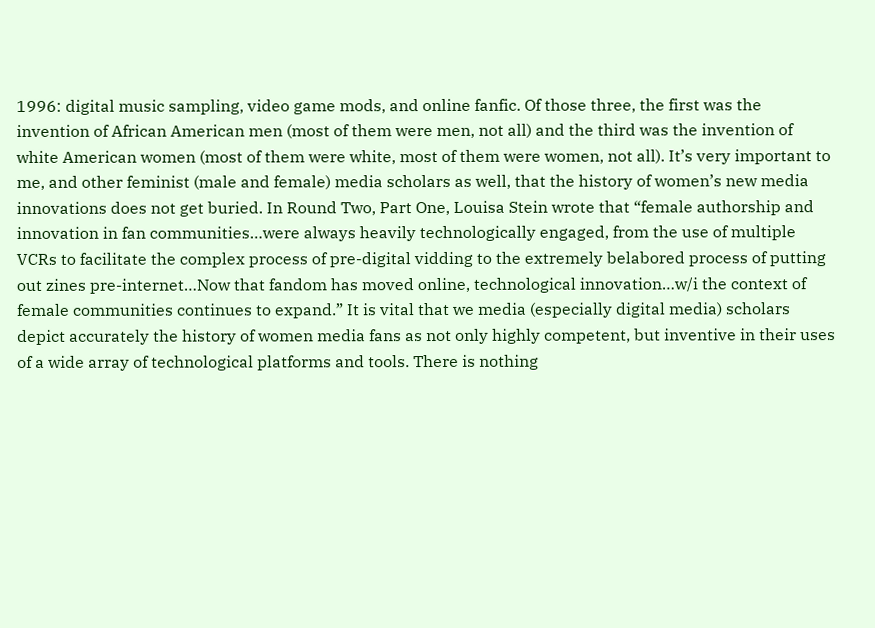1996: digital music sampling, video game mods, and online fanfic. Of those three, the first was the invention of African American men (most of them were men, not all) and the third was the invention of white American women (most of them were white, most of them were women, not all). It’s very important to me, and other feminist (male and female) media scholars as well, that the history of women’s new media innovations does not get buried. In Round Two, Part One, Louisa Stein wrote that “female authorship and innovation in fan communities…were always heavily technologically engaged, from the use of multiple VCRs to facilitate the complex process of pre-digital vidding to the extremely belabored process of putting out zines pre-internet…Now that fandom has moved online, technological innovation…w/i the context of female communities continues to expand.” It is vital that we media (especially digital media) scholars depict accurately the history of women media fans as not only highly competent, but inventive in their uses of a wide array of technological platforms and tools. There is nothing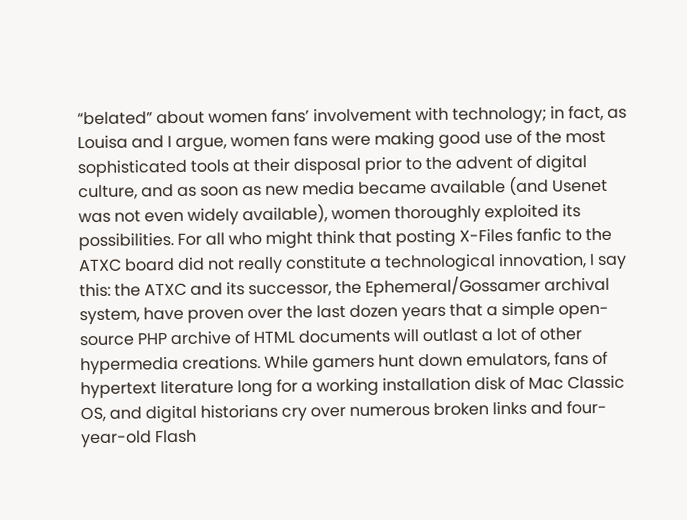“belated” about women fans’ involvement with technology; in fact, as Louisa and I argue, women fans were making good use of the most sophisticated tools at their disposal prior to the advent of digital culture, and as soon as new media became available (and Usenet was not even widely available), women thoroughly exploited its possibilities. For all who might think that posting X-Files fanfic to the ATXC board did not really constitute a technological innovation, I say this: the ATXC and its successor, the Ephemeral/Gossamer archival system, have proven over the last dozen years that a simple open-source PHP archive of HTML documents will outlast a lot of other hypermedia creations. While gamers hunt down emulators, fans of hypertext literature long for a working installation disk of Mac Classic OS, and digital historians cry over numerous broken links and four-year-old Flash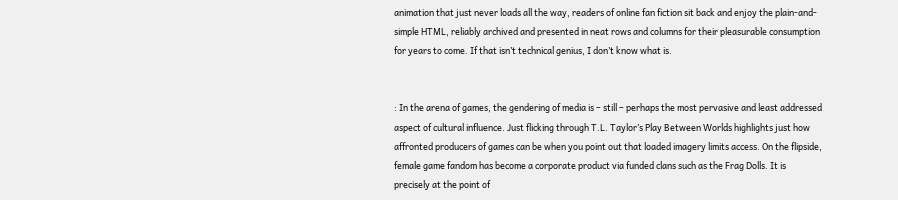animation that just never loads all the way, readers of online fan fiction sit back and enjoy the plain-and-simple HTML, reliably archived and presented in neat rows and columns for their pleasurable consumption for years to come. If that isn’t technical genius, I don’t know what is.


: In the arena of games, the gendering of media is – still – perhaps the most pervasive and least addressed aspect of cultural influence. Just flicking through T.L. Taylor’s Play Between Worlds highlights just how affronted producers of games can be when you point out that loaded imagery limits access. On the flipside, female game fandom has become a corporate product via funded clans such as the Frag Dolls. It is precisely at the point of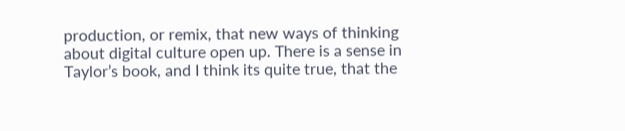production, or remix, that new ways of thinking about digital culture open up. There is a sense in Taylor’s book, and I think its quite true, that the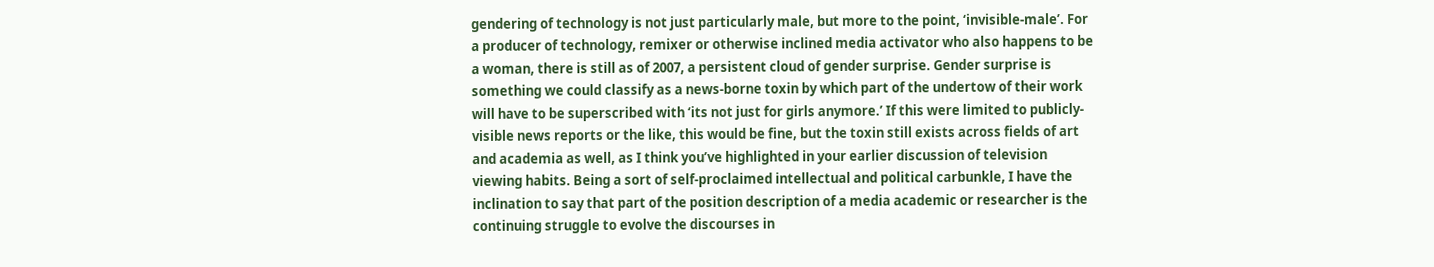gendering of technology is not just particularly male, but more to the point, ‘invisible-male’. For a producer of technology, remixer or otherwise inclined media activator who also happens to be a woman, there is still as of 2007, a persistent cloud of gender surprise. Gender surprise is something we could classify as a news-borne toxin by which part of the undertow of their work will have to be superscribed with ‘its not just for girls anymore.’ If this were limited to publicly-visible news reports or the like, this would be fine, but the toxin still exists across fields of art and academia as well, as I think you’ve highlighted in your earlier discussion of television viewing habits. Being a sort of self-proclaimed intellectual and political carbunkle, I have the inclination to say that part of the position description of a media academic or researcher is the continuing struggle to evolve the discourses in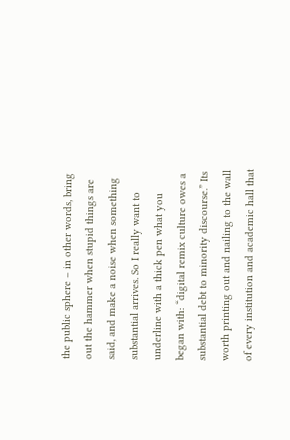the public sphere – in other words, bring out the hammer when stupid things are said, and make a noise when something substantial arrives. So I really want to underline with a thick pen what you began with: “digital remix culture owes a substantial debt to minority discourse.” Its worth printing out and nailing to the wall of every institution and academic hall that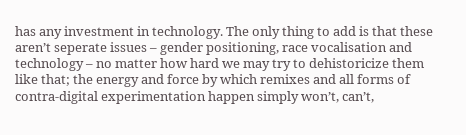has any investment in technology. The only thing to add is that these aren’t seperate issues – gender positioning, race vocalisation and technology – no matter how hard we may try to dehistoricize them like that; the energy and force by which remixes and all forms of contra-digital experimentation happen simply won’t, can’t,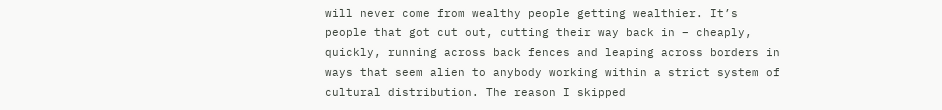will never come from wealthy people getting wealthier. It’s people that got cut out, cutting their way back in – cheaply, quickly, running across back fences and leaping across borders in ways that seem alien to anybody working within a strict system of cultural distribution. The reason I skipped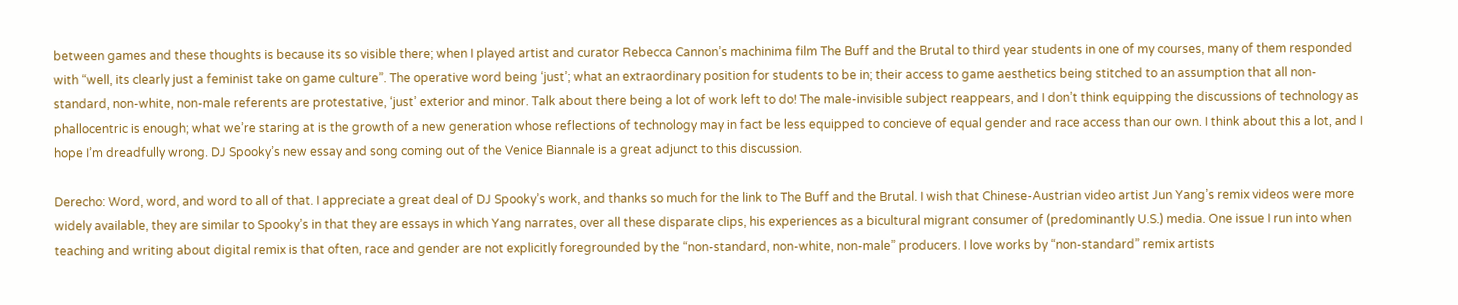between games and these thoughts is because its so visible there; when I played artist and curator Rebecca Cannon’s machinima film The Buff and the Brutal to third year students in one of my courses, many of them responded with “well, its clearly just a feminist take on game culture”. The operative word being ‘just’; what an extraordinary position for students to be in; their access to game aesthetics being stitched to an assumption that all non-standard, non-white, non-male referents are protestative, ‘just’ exterior and minor. Talk about there being a lot of work left to do! The male-invisible subject reappears, and I don’t think equipping the discussions of technology as phallocentric is enough; what we’re staring at is the growth of a new generation whose reflections of technology may in fact be less equipped to concieve of equal gender and race access than our own. I think about this a lot, and I hope I’m dreadfully wrong. DJ Spooky’s new essay and song coming out of the Venice Biannale is a great adjunct to this discussion.

Derecho: Word, word, and word to all of that. I appreciate a great deal of DJ Spooky’s work, and thanks so much for the link to The Buff and the Brutal. I wish that Chinese-Austrian video artist Jun Yang’s remix videos were more widely available, they are similar to Spooky’s in that they are essays in which Yang narrates, over all these disparate clips, his experiences as a bicultural migrant consumer of (predominantly U.S.) media. One issue I run into when teaching and writing about digital remix is that often, race and gender are not explicitly foregrounded by the “non-standard, non-white, non-male” producers. I love works by “non-standard” remix artists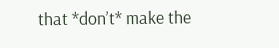that *don’t* make the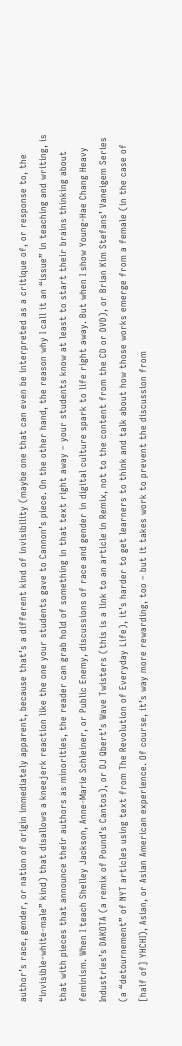author’s race, gender, or nation of origin immediately apparent, because that’s a different kind of invisibility (maybe one that can even be interpreted as a critique of, or response to, the “invisible-white-male” kind) that disallows a kneejerk reaction like the one your students gave to Cannon’s piece. On the other hand, the reason why I call it an “issue” in teaching and writing, is that with pieces that announce their authors as minorities, the reader can grab hold of something in that text right away – your students know at least to start their brains thinking about feminism. When I teach Shelley Jackson, Anne-Marie Schleiner, or Public Enemy, discussions of race and gender in digital culture spark to life right away. But when I show Young-Hae Chang Heavy Industries’s DAKOTA (a remix of Pound’s Cantos), or DJ Qbert’s Wave Twisters (this is a link to an article in Remix, not to the content from the CD or DVD), or Brian Kim Stefans’ Vaneigem Series (a “detournement” of NYT articles using text from The Revolution of Everyday Life), it’s harder to get learners to think and talk about how those works emerge from a female (in the case of [half of] YHCHI), Asian, or Asian American experience. Of course, it’s way more rewarding, too – but it takes work to prevent the discussion from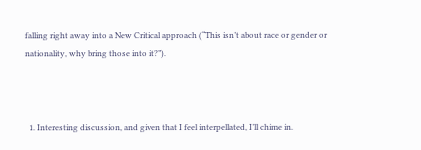falling right away into a New Critical approach (“This isn’t about race or gender or nationality, why bring those into it?”).



  1. Interesting discussion, and given that I feel interpellated, I’ll chime in.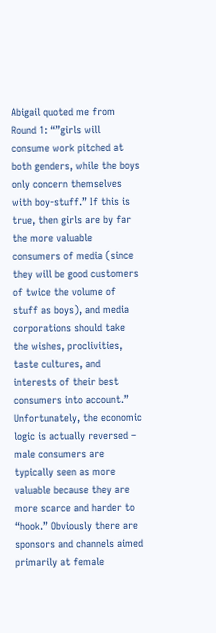Abigail quoted me from Round 1: “”girls will consume work pitched at both genders, while the boys only concern themselves with boy-stuff.” If this is true, then girls are by far the more valuable consumers of media (since they will be good customers of twice the volume of stuff as boys), and media corporations should take the wishes, proclivities, taste cultures, and interests of their best consumers into account.” Unfortunately, the economic logic is actually reversed – male consumers are typically seen as more valuable because they are more scarce and harder to “hook.” Obviously there are sponsors and channels aimed primarily at female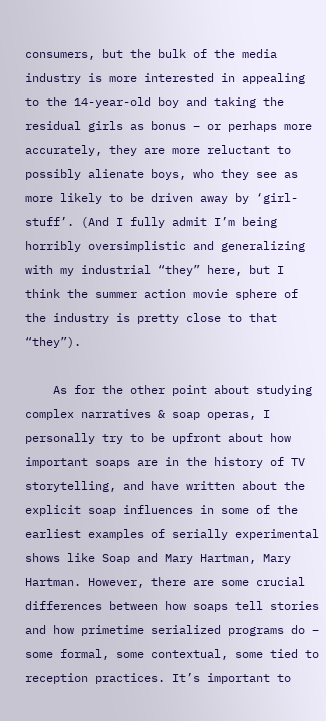consumers, but the bulk of the media industry is more interested in appealing to the 14-year-old boy and taking the residual girls as bonus – or perhaps more accurately, they are more reluctant to possibly alienate boys, who they see as more likely to be driven away by ‘girl-stuff’. (And I fully admit I’m being horribly oversimplistic and generalizing with my industrial “they” here, but I think the summer action movie sphere of the industry is pretty close to that “they”).

    As for the other point about studying complex narratives & soap operas, I personally try to be upfront about how important soaps are in the history of TV storytelling, and have written about the explicit soap influences in some of the earliest examples of serially experimental shows like Soap and Mary Hartman, Mary Hartman. However, there are some crucial differences between how soaps tell stories and how primetime serialized programs do – some formal, some contextual, some tied to reception practices. It’s important to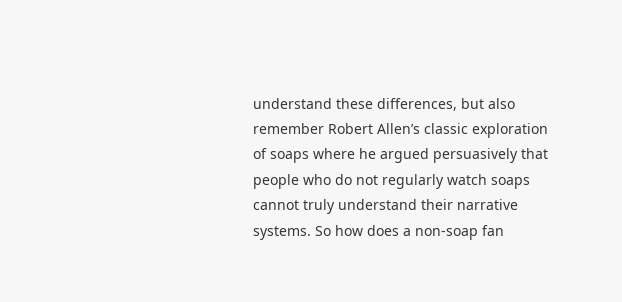understand these differences, but also remember Robert Allen’s classic exploration of soaps where he argued persuasively that people who do not regularly watch soaps cannot truly understand their narrative systems. So how does a non-soap fan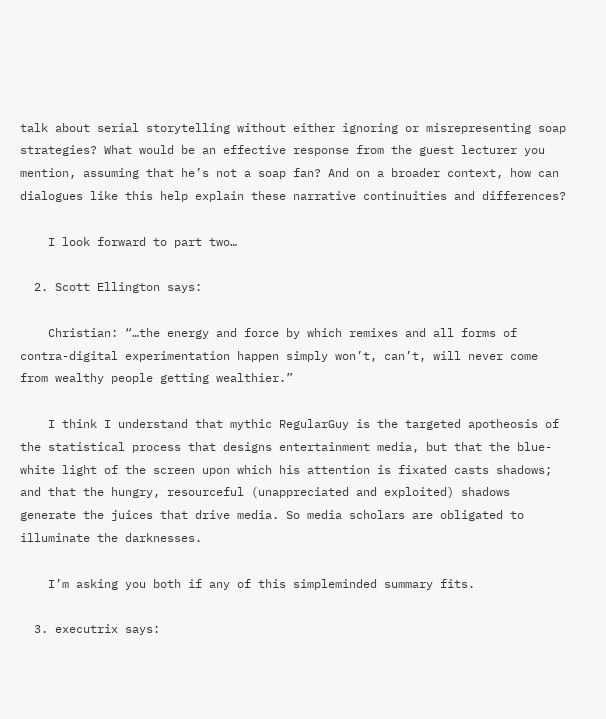talk about serial storytelling without either ignoring or misrepresenting soap strategies? What would be an effective response from the guest lecturer you mention, assuming that he’s not a soap fan? And on a broader context, how can dialogues like this help explain these narrative continuities and differences?

    I look forward to part two…

  2. Scott Ellington says:

    Christian: “…the energy and force by which remixes and all forms of contra-digital experimentation happen simply won’t, can’t, will never come from wealthy people getting wealthier.”

    I think I understand that mythic RegularGuy is the targeted apotheosis of the statistical process that designs entertainment media, but that the blue-white light of the screen upon which his attention is fixated casts shadows; and that the hungry, resourceful (unappreciated and exploited) shadows generate the juices that drive media. So media scholars are obligated to illuminate the darknesses.

    I’m asking you both if any of this simpleminded summary fits.

  3. executrix says: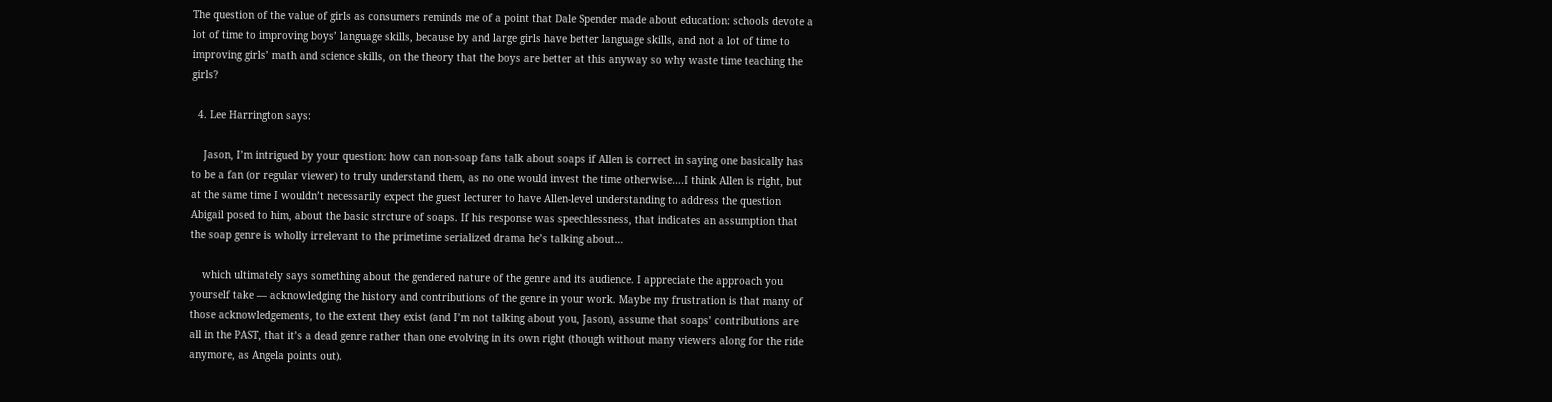The question of the value of girls as consumers reminds me of a point that Dale Spender made about education: schools devote a lot of time to improving boys’ language skills, because by and large girls have better language skills, and not a lot of time to improving girls’ math and science skills, on the theory that the boys are better at this anyway so why waste time teaching the girls?

  4. Lee Harrington says:

    Jason, I’m intrigued by your question: how can non-soap fans talk about soaps if Allen is correct in saying one basically has to be a fan (or regular viewer) to truly understand them, as no one would invest the time otherwise….I think Allen is right, but at the same time I wouldn’t necessarily expect the guest lecturer to have Allen-level understanding to address the question Abigail posed to him, about the basic strcture of soaps. If his response was speechlessness, that indicates an assumption that the soap genre is wholly irrelevant to the primetime serialized drama he’s talking about…

    which ultimately says something about the gendered nature of the genre and its audience. I appreciate the approach you yourself take — acknowledging the history and contributions of the genre in your work. Maybe my frustration is that many of those acknowledgements, to the extent they exist (and I’m not talking about you, Jason), assume that soaps’ contributions are all in the PAST, that it’s a dead genre rather than one evolving in its own right (though without many viewers along for the ride anymore, as Angela points out).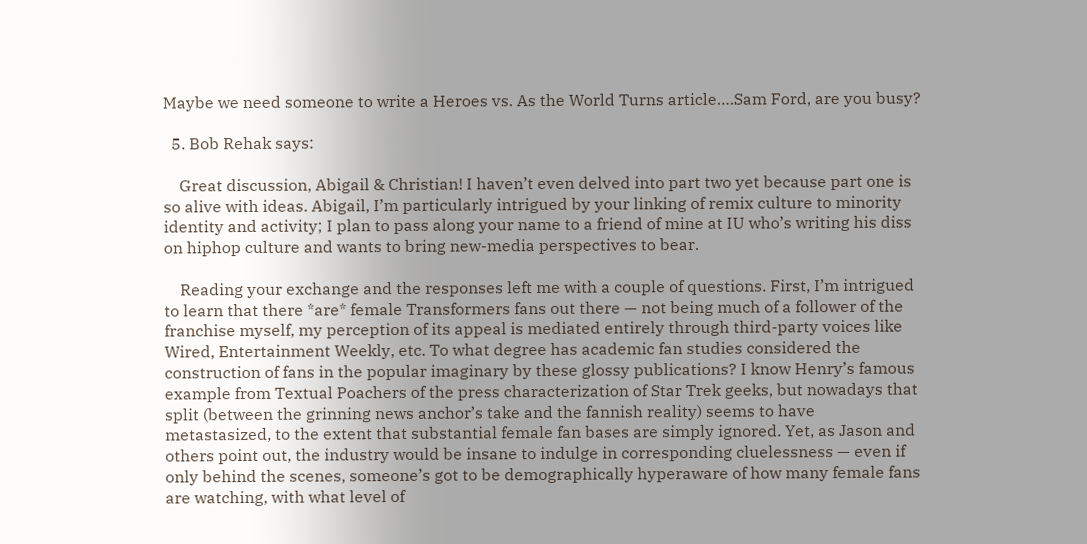Maybe we need someone to write a Heroes vs. As the World Turns article….Sam Ford, are you busy?

  5. Bob Rehak says:

    Great discussion, Abigail & Christian! I haven’t even delved into part two yet because part one is so alive with ideas. Abigail, I’m particularly intrigued by your linking of remix culture to minority identity and activity; I plan to pass along your name to a friend of mine at IU who’s writing his diss on hiphop culture and wants to bring new-media perspectives to bear.

    Reading your exchange and the responses left me with a couple of questions. First, I’m intrigued to learn that there *are* female Transformers fans out there — not being much of a follower of the franchise myself, my perception of its appeal is mediated entirely through third-party voices like Wired, Entertainment Weekly, etc. To what degree has academic fan studies considered the construction of fans in the popular imaginary by these glossy publications? I know Henry’s famous example from Textual Poachers of the press characterization of Star Trek geeks, but nowadays that split (between the grinning news anchor’s take and the fannish reality) seems to have metastasized, to the extent that substantial female fan bases are simply ignored. Yet, as Jason and others point out, the industry would be insane to indulge in corresponding cluelessness — even if only behind the scenes, someone’s got to be demographically hyperaware of how many female fans are watching, with what level of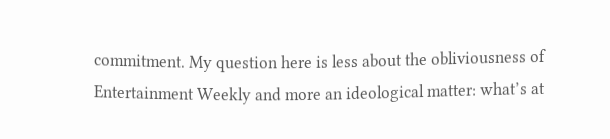commitment. My question here is less about the obliviousness of Entertainment Weekly and more an ideological matter: what’s at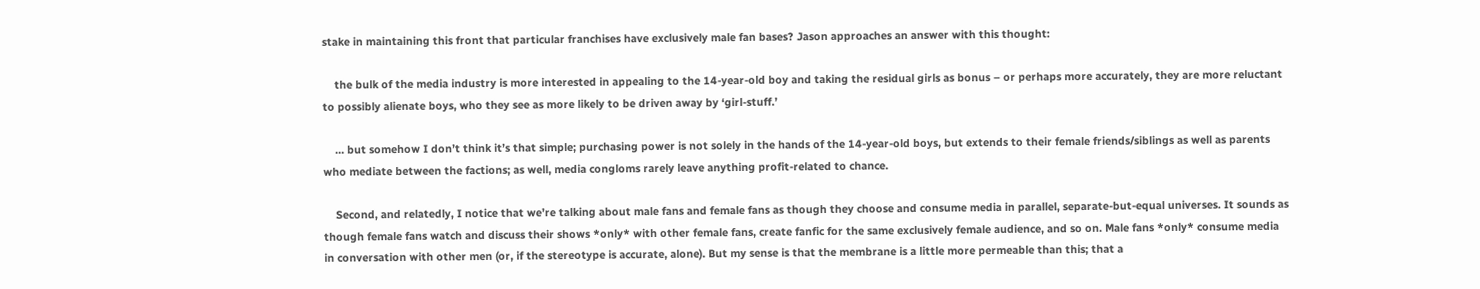stake in maintaining this front that particular franchises have exclusively male fan bases? Jason approaches an answer with this thought:

    the bulk of the media industry is more interested in appealing to the 14-year-old boy and taking the residual girls as bonus – or perhaps more accurately, they are more reluctant to possibly alienate boys, who they see as more likely to be driven away by ‘girl-stuff.’

    … but somehow I don’t think it’s that simple; purchasing power is not solely in the hands of the 14-year-old boys, but extends to their female friends/siblings as well as parents who mediate between the factions; as well, media congloms rarely leave anything profit-related to chance.

    Second, and relatedly, I notice that we’re talking about male fans and female fans as though they choose and consume media in parallel, separate-but-equal universes. It sounds as though female fans watch and discuss their shows *only* with other female fans, create fanfic for the same exclusively female audience, and so on. Male fans *only* consume media in conversation with other men (or, if the stereotype is accurate, alone). But my sense is that the membrane is a little more permeable than this; that a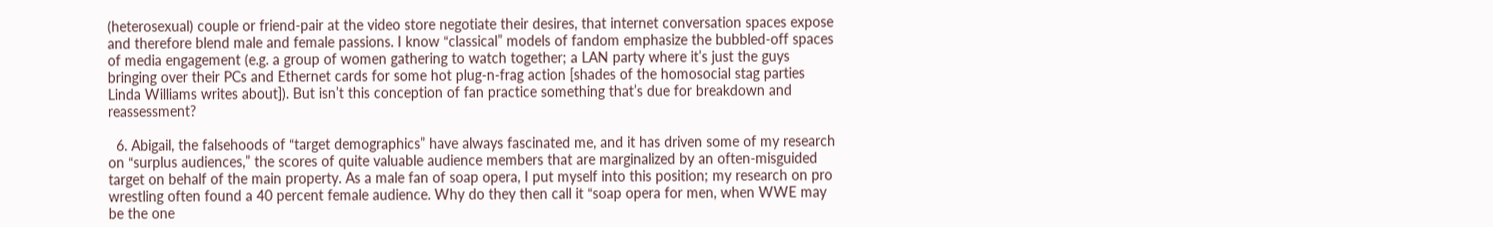(heterosexual) couple or friend-pair at the video store negotiate their desires, that internet conversation spaces expose and therefore blend male and female passions. I know “classical” models of fandom emphasize the bubbled-off spaces of media engagement (e.g. a group of women gathering to watch together; a LAN party where it’s just the guys bringing over their PCs and Ethernet cards for some hot plug-n-frag action [shades of the homosocial stag parties Linda Williams writes about]). But isn’t this conception of fan practice something that’s due for breakdown and reassessment?

  6. Abigail, the falsehoods of “target demographics” have always fascinated me, and it has driven some of my research on “surplus audiences,” the scores of quite valuable audience members that are marginalized by an often-misguided target on behalf of the main property. As a male fan of soap opera, I put myself into this position; my research on pro wrestling often found a 40 percent female audience. Why do they then call it “soap opera for men, when WWE may be the one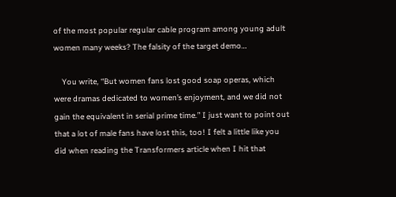of the most popular regular cable program among young adult women many weeks? The falsity of the target demo…

    You write, “But women fans lost good soap operas, which were dramas dedicated to women’s enjoyment, and we did not gain the equivalent in serial prime time.” I just want to point out that a lot of male fans have lost this, too! I felt a little like you did when reading the Transformers article when I hit that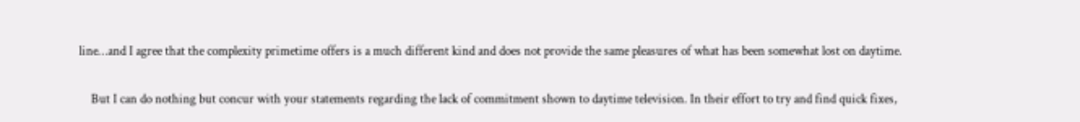line…and I agree that the complexity primetime offers is a much different kind and does not provide the same pleasures of what has been somewhat lost on daytime.

    But I can do nothing but concur with your statements regarding the lack of commitment shown to daytime television. In their effort to try and find quick fixes,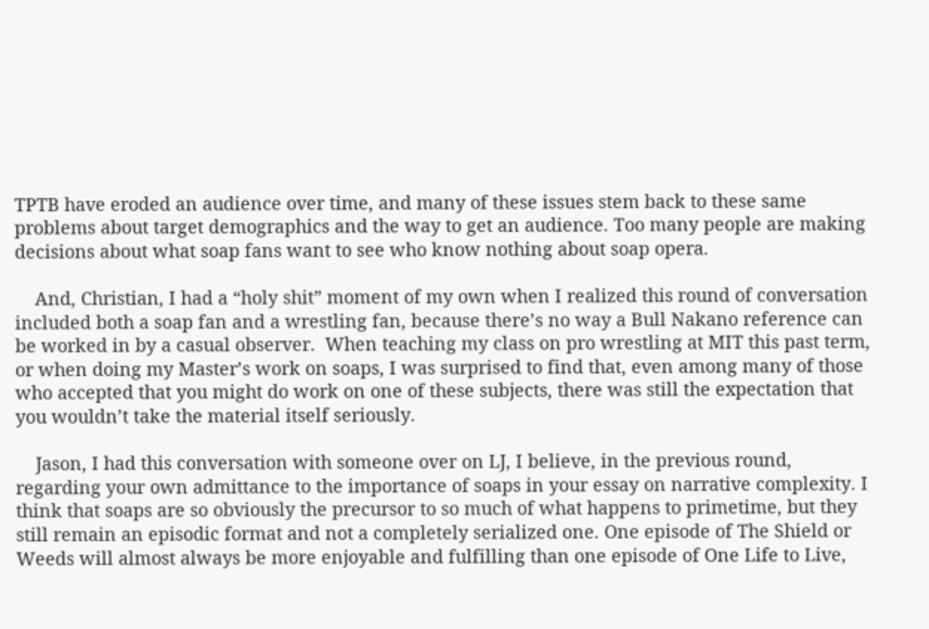TPTB have eroded an audience over time, and many of these issues stem back to these same problems about target demographics and the way to get an audience. Too many people are making decisions about what soap fans want to see who know nothing about soap opera.

    And, Christian, I had a “holy shit” moment of my own when I realized this round of conversation included both a soap fan and a wrestling fan, because there’s no way a Bull Nakano reference can be worked in by a casual observer.  When teaching my class on pro wrestling at MIT this past term, or when doing my Master’s work on soaps, I was surprised to find that, even among many of those who accepted that you might do work on one of these subjects, there was still the expectation that you wouldn’t take the material itself seriously.

    Jason, I had this conversation with someone over on LJ, I believe, in the previous round, regarding your own admittance to the importance of soaps in your essay on narrative complexity. I think that soaps are so obviously the precursor to so much of what happens to primetime, but they still remain an episodic format and not a completely serialized one. One episode of The Shield or Weeds will almost always be more enjoyable and fulfilling than one episode of One Life to Live,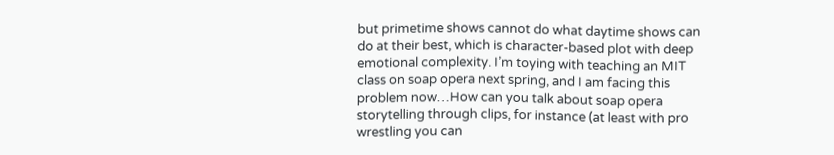but primetime shows cannot do what daytime shows can do at their best, which is character-based plot with deep emotional complexity. I’m toying with teaching an MIT class on soap opera next spring, and I am facing this problem now…How can you talk about soap opera storytelling through clips, for instance (at least with pro wrestling you can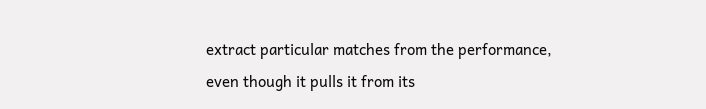extract particular matches from the performance, even though it pulls it from its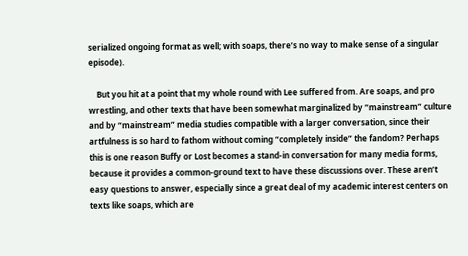serialized ongoing format as well; with soaps, there’s no way to make sense of a singular episode).

    But you hit at a point that my whole round with Lee suffered from. Are soaps, and pro wrestling, and other texts that have been somewhat marginalized by “mainstream” culture and by “mainstream” media studies compatible with a larger conversation, since their artfulness is so hard to fathom without coming “completely inside” the fandom? Perhaps this is one reason Buffy or Lost becomes a stand-in conversation for many media forms, because it provides a common-ground text to have these discussions over. These aren’t easy questions to answer, especially since a great deal of my academic interest centers on texts like soaps, which are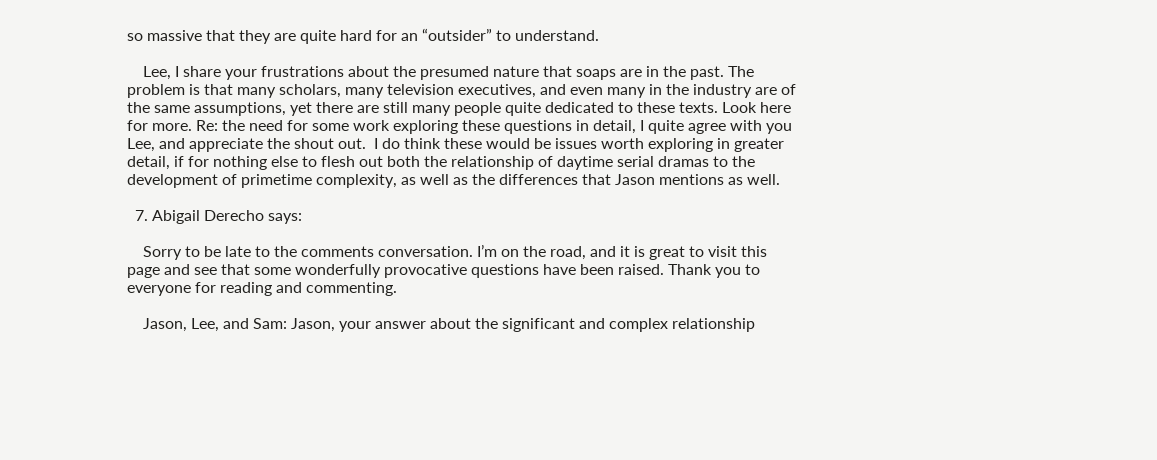so massive that they are quite hard for an “outsider” to understand.

    Lee, I share your frustrations about the presumed nature that soaps are in the past. The problem is that many scholars, many television executives, and even many in the industry are of the same assumptions, yet there are still many people quite dedicated to these texts. Look here for more. Re: the need for some work exploring these questions in detail, I quite agree with you Lee, and appreciate the shout out.  I do think these would be issues worth exploring in greater detail, if for nothing else to flesh out both the relationship of daytime serial dramas to the development of primetime complexity, as well as the differences that Jason mentions as well.

  7. Abigail Derecho says:

    Sorry to be late to the comments conversation. I’m on the road, and it is great to visit this page and see that some wonderfully provocative questions have been raised. Thank you to everyone for reading and commenting.

    Jason, Lee, and Sam: Jason, your answer about the significant and complex relationship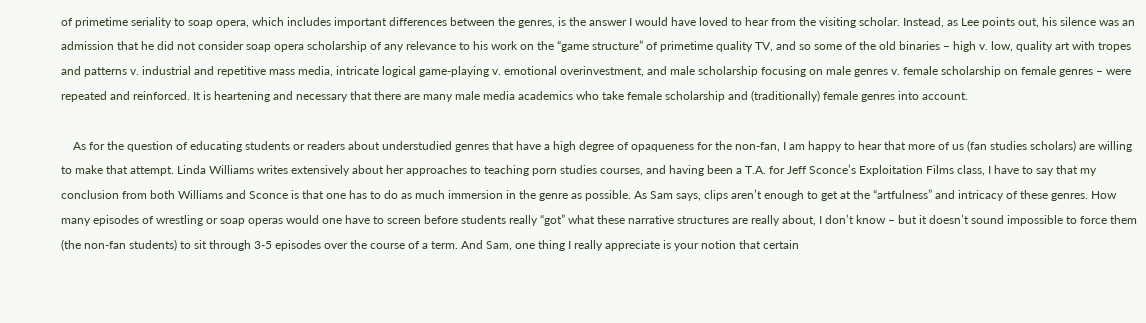of primetime seriality to soap opera, which includes important differences between the genres, is the answer I would have loved to hear from the visiting scholar. Instead, as Lee points out, his silence was an admission that he did not consider soap opera scholarship of any relevance to his work on the “game structure” of primetime quality TV, and so some of the old binaries – high v. low, quality art with tropes and patterns v. industrial and repetitive mass media, intricate logical game-playing v. emotional overinvestment, and male scholarship focusing on male genres v. female scholarship on female genres – were repeated and reinforced. It is heartening and necessary that there are many male media academics who take female scholarship and (traditionally) female genres into account.

    As for the question of educating students or readers about understudied genres that have a high degree of opaqueness for the non-fan, I am happy to hear that more of us (fan studies scholars) are willing to make that attempt. Linda Williams writes extensively about her approaches to teaching porn studies courses, and having been a T.A. for Jeff Sconce’s Exploitation Films class, I have to say that my conclusion from both Williams and Sconce is that one has to do as much immersion in the genre as possible. As Sam says, clips aren’t enough to get at the “artfulness” and intricacy of these genres. How many episodes of wrestling or soap operas would one have to screen before students really “got” what these narrative structures are really about, I don’t know – but it doesn’t sound impossible to force them (the non-fan students) to sit through 3-5 episodes over the course of a term. And Sam, one thing I really appreciate is your notion that certain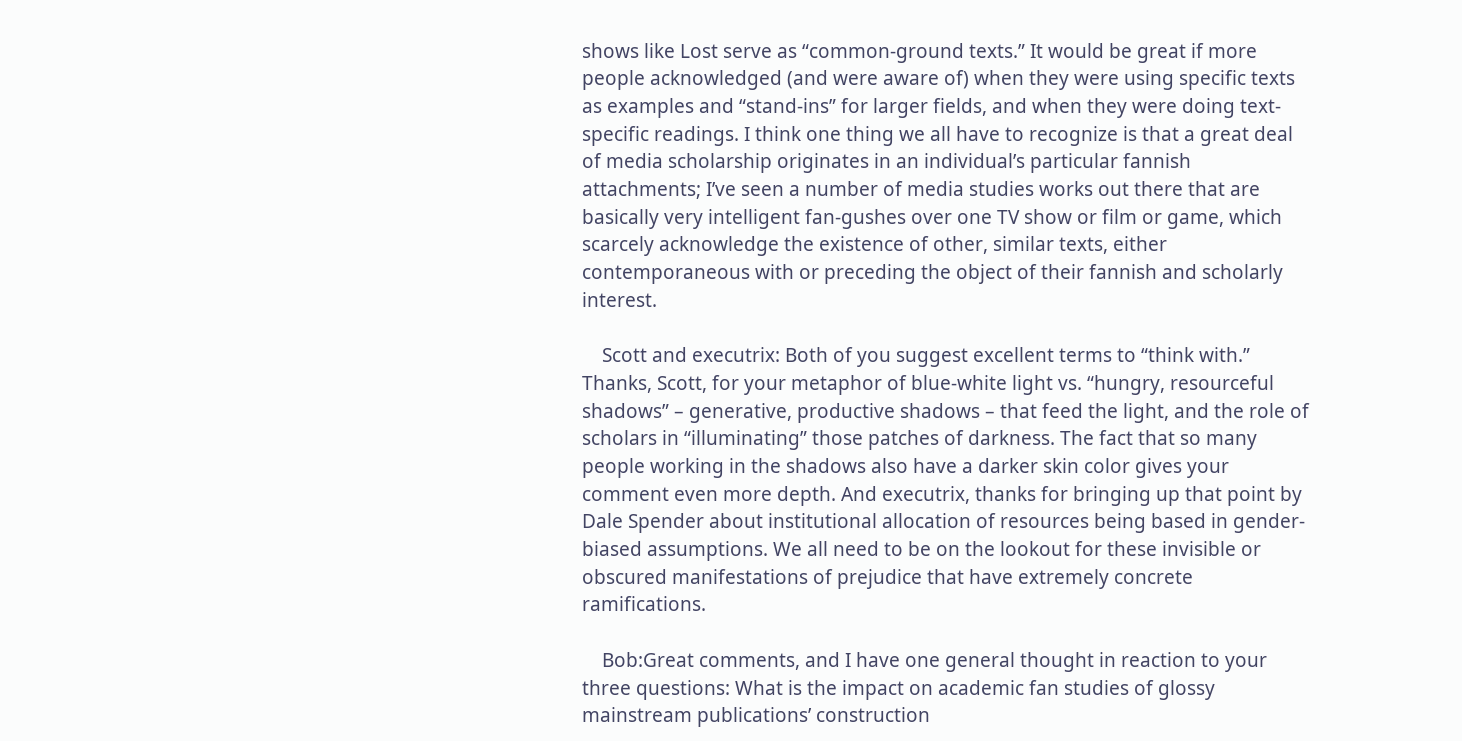shows like Lost serve as “common-ground texts.” It would be great if more people acknowledged (and were aware of) when they were using specific texts as examples and “stand-ins” for larger fields, and when they were doing text-specific readings. I think one thing we all have to recognize is that a great deal of media scholarship originates in an individual’s particular fannish attachments; I’ve seen a number of media studies works out there that are basically very intelligent fan-gushes over one TV show or film or game, which scarcely acknowledge the existence of other, similar texts, either contemporaneous with or preceding the object of their fannish and scholarly interest.

    Scott and executrix: Both of you suggest excellent terms to “think with.” Thanks, Scott, for your metaphor of blue-white light vs. “hungry, resourceful shadows” – generative, productive shadows – that feed the light, and the role of scholars in “illuminating” those patches of darkness. The fact that so many people working in the shadows also have a darker skin color gives your comment even more depth. And executrix, thanks for bringing up that point by Dale Spender about institutional allocation of resources being based in gender-biased assumptions. We all need to be on the lookout for these invisible or obscured manifestations of prejudice that have extremely concrete ramifications.

    Bob:Great comments, and I have one general thought in reaction to your three questions: What is the impact on academic fan studies of glossy mainstream publications’ construction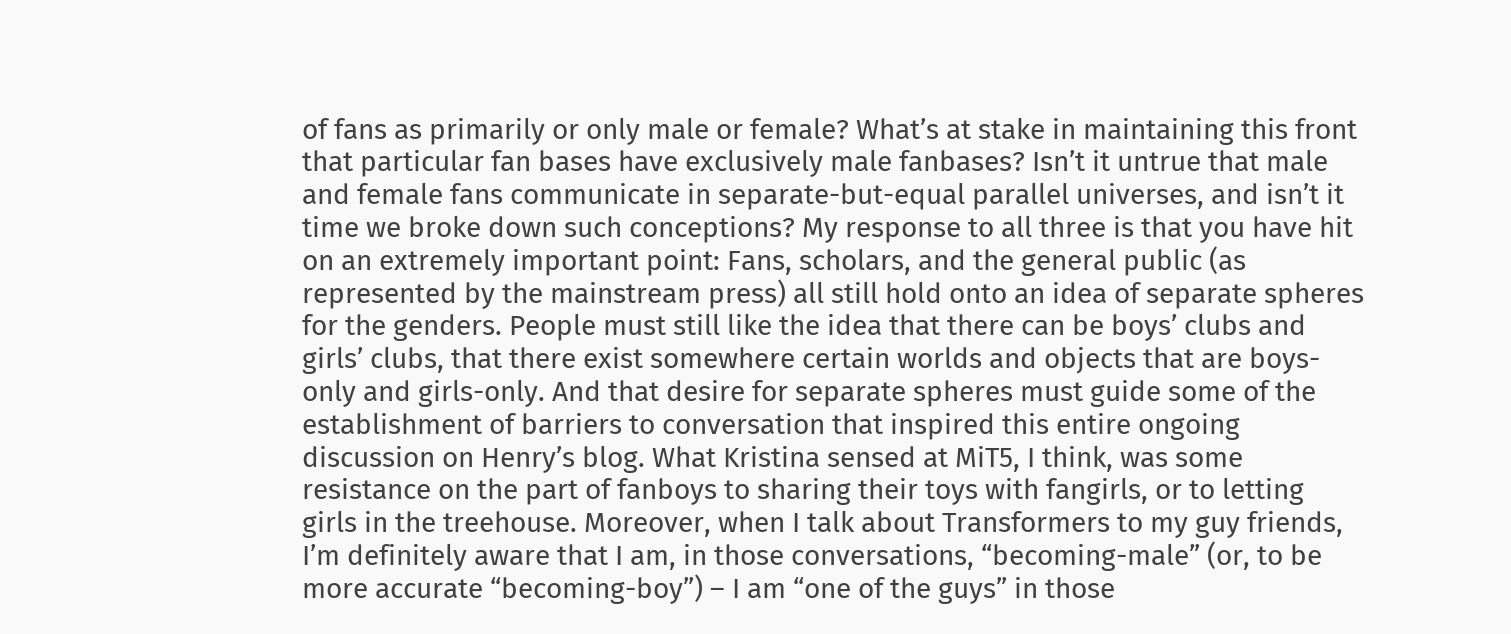of fans as primarily or only male or female? What’s at stake in maintaining this front that particular fan bases have exclusively male fanbases? Isn’t it untrue that male and female fans communicate in separate-but-equal parallel universes, and isn’t it time we broke down such conceptions? My response to all three is that you have hit on an extremely important point: Fans, scholars, and the general public (as represented by the mainstream press) all still hold onto an idea of separate spheres for the genders. People must still like the idea that there can be boys’ clubs and girls’ clubs, that there exist somewhere certain worlds and objects that are boys-only and girls-only. And that desire for separate spheres must guide some of the establishment of barriers to conversation that inspired this entire ongoing discussion on Henry’s blog. What Kristina sensed at MiT5, I think, was some resistance on the part of fanboys to sharing their toys with fangirls, or to letting girls in the treehouse. Moreover, when I talk about Transformers to my guy friends, I’m definitely aware that I am, in those conversations, “becoming-male” (or, to be more accurate “becoming-boy”) – I am “one of the guys” in those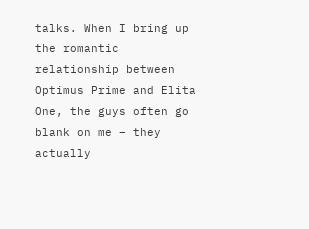talks. When I bring up the romantic relationship between Optimus Prime and Elita One, the guys often go blank on me – they actually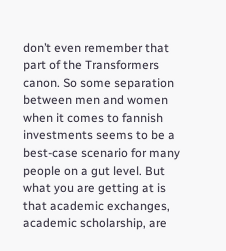don’t even remember that part of the Transformers canon. So some separation between men and women when it comes to fannish investments seems to be a best-case scenario for many people on a gut level. But what you are getting at is that academic exchanges, academic scholarship, are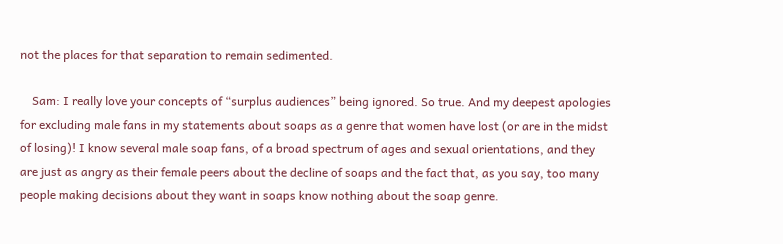not the places for that separation to remain sedimented.

    Sam: I really love your concepts of “surplus audiences” being ignored. So true. And my deepest apologies for excluding male fans in my statements about soaps as a genre that women have lost (or are in the midst of losing)! I know several male soap fans, of a broad spectrum of ages and sexual orientations, and they are just as angry as their female peers about the decline of soaps and the fact that, as you say, too many people making decisions about they want in soaps know nothing about the soap genre.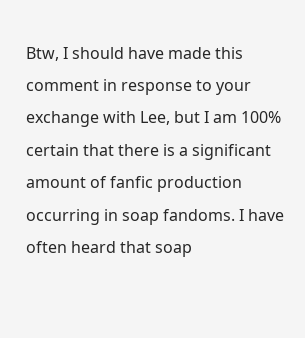Btw, I should have made this comment in response to your exchange with Lee, but I am 100% certain that there is a significant amount of fanfic production occurring in soap fandoms. I have often heard that soap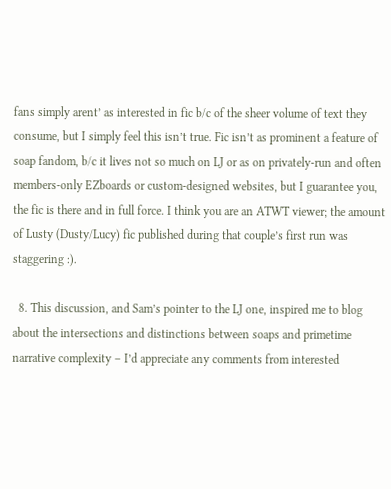fans simply arent’ as interested in fic b/c of the sheer volume of text they consume, but I simply feel this isn’t true. Fic isn’t as prominent a feature of soap fandom, b/c it lives not so much on LJ or as on privately-run and often members-only EZboards or custom-designed websites, but I guarantee you, the fic is there and in full force. I think you are an ATWT viewer; the amount of Lusty (Dusty/Lucy) fic published during that couple’s first run was staggering :).

  8. This discussion, and Sam’s pointer to the LJ one, inspired me to blog about the intersections and distinctions between soaps and primetime narrative complexity – I’d appreciate any comments from interested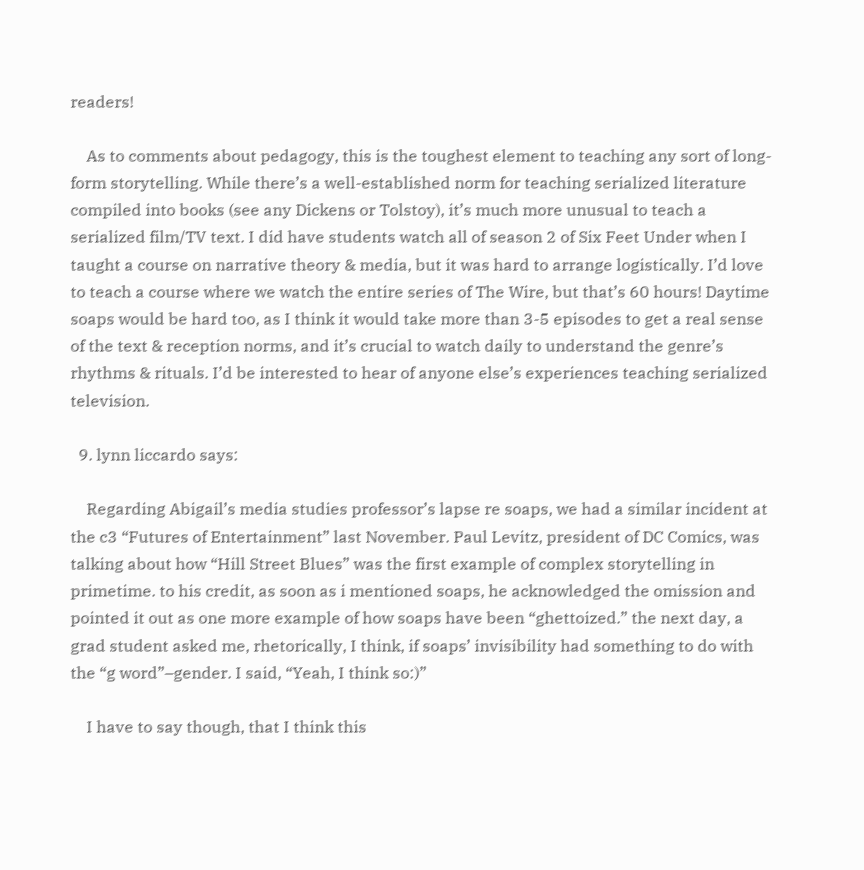readers!

    As to comments about pedagogy, this is the toughest element to teaching any sort of long-form storytelling. While there’s a well-established norm for teaching serialized literature compiled into books (see any Dickens or Tolstoy), it’s much more unusual to teach a serialized film/TV text. I did have students watch all of season 2 of Six Feet Under when I taught a course on narrative theory & media, but it was hard to arrange logistically. I’d love to teach a course where we watch the entire series of The Wire, but that’s 60 hours! Daytime soaps would be hard too, as I think it would take more than 3-5 episodes to get a real sense of the text & reception norms, and it’s crucial to watch daily to understand the genre’s rhythms & rituals. I’d be interested to hear of anyone else’s experiences teaching serialized television.

  9. lynn liccardo says:

    Regarding Abigail’s media studies professor’s lapse re soaps, we had a similar incident at the c3 “Futures of Entertainment” last November. Paul Levitz, president of DC Comics, was talking about how “Hill Street Blues” was the first example of complex storytelling in primetime. to his credit, as soon as i mentioned soaps, he acknowledged the omission and pointed it out as one more example of how soaps have been “ghettoized.” the next day, a grad student asked me, rhetorically, I think, if soaps’ invisibility had something to do with the “g word”–gender. I said, “Yeah, I think so:)”

    I have to say though, that I think this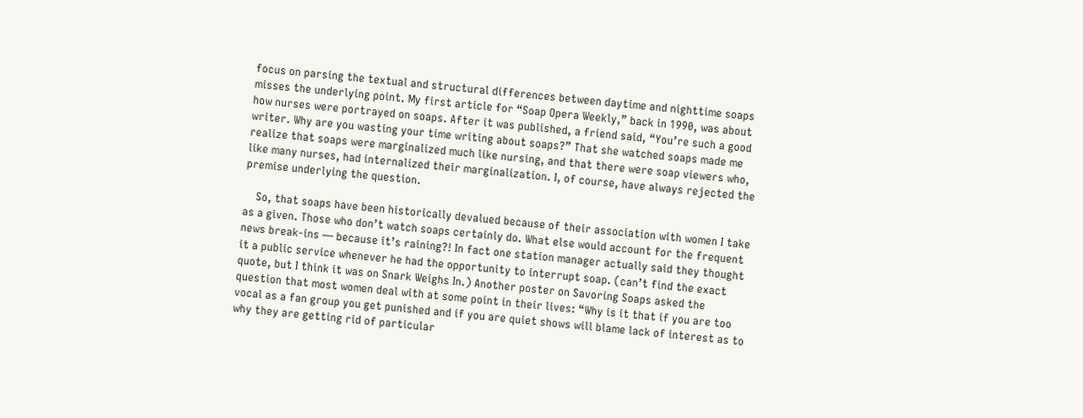focus on parsing the textual and structural differences between daytime and nighttime soaps misses the underlying point. My first article for “Soap Opera Weekly,” back in 1990, was about how nurses were portrayed on soaps. After it was published, a friend said, “You’re such a good writer. Why are you wasting your time writing about soaps?” That she watched soaps made me realize that soaps were marginalized much like nursing, and that there were soap viewers who, like many nurses, had internalized their marginalization. I, of course, have always rejected the premise underlying the question.

    So, that soaps have been historically devalued because of their association with women I take as a given. Those who don’t watch soaps certainly do. What else would account for the frequent news break-ins — because it’s raining?! In fact one station manager actually said they thought it a public service whenever he had the opportunity to interrupt soap. (can’t find the exact quote, but I think it was on Snark Weighs In.) Another poster on Savoring Soaps asked the question that most women deal with at some point in their lives: “Why is it that if you are too vocal as a fan group you get punished and if you are quiet shows will blame lack of interest as to why they are getting rid of particular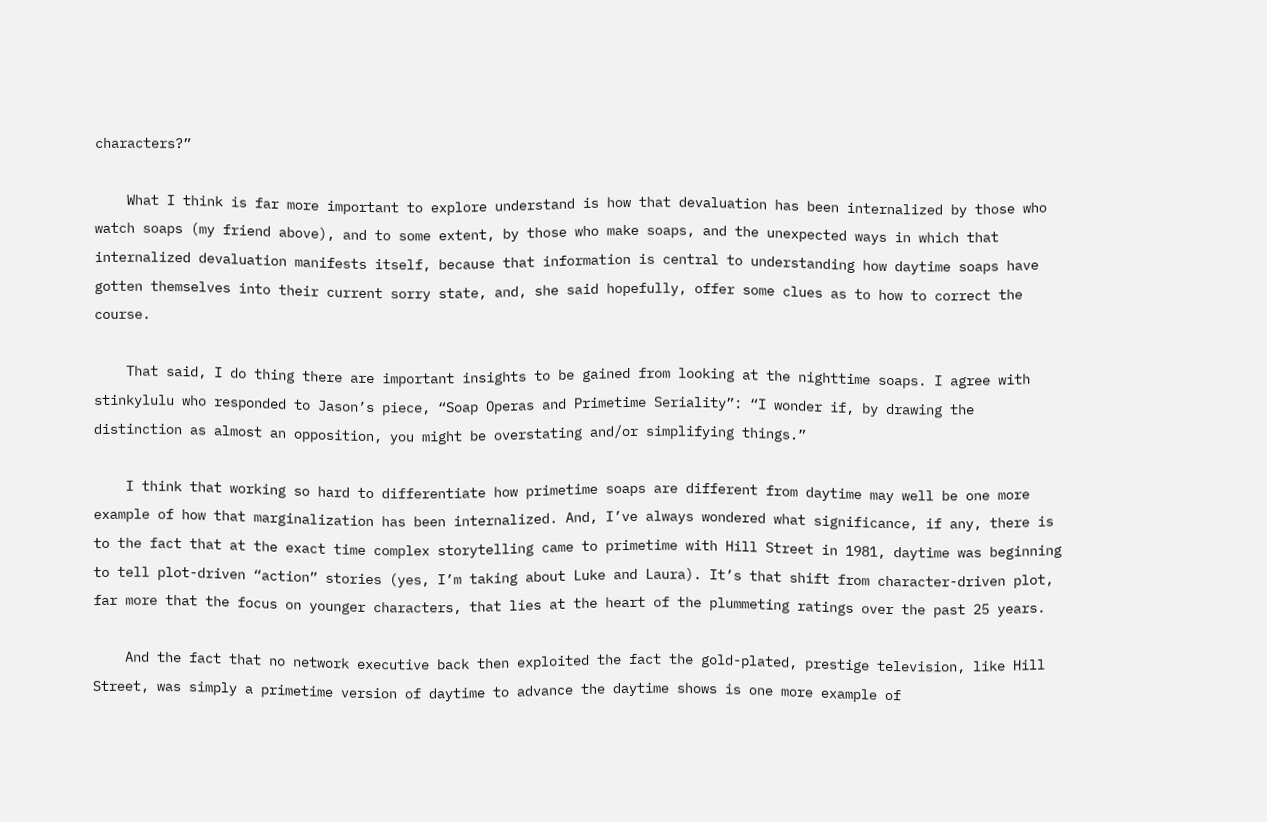characters?”

    What I think is far more important to explore understand is how that devaluation has been internalized by those who watch soaps (my friend above), and to some extent, by those who make soaps, and the unexpected ways in which that internalized devaluation manifests itself, because that information is central to understanding how daytime soaps have gotten themselves into their current sorry state, and, she said hopefully, offer some clues as to how to correct the course.

    That said, I do thing there are important insights to be gained from looking at the nighttime soaps. I agree with stinkylulu who responded to Jason’s piece, “Soap Operas and Primetime Seriality”: “I wonder if, by drawing the distinction as almost an opposition, you might be overstating and/or simplifying things.”

    I think that working so hard to differentiate how primetime soaps are different from daytime may well be one more example of how that marginalization has been internalized. And, I’ve always wondered what significance, if any, there is to the fact that at the exact time complex storytelling came to primetime with Hill Street in 1981, daytime was beginning to tell plot-driven “action” stories (yes, I’m taking about Luke and Laura). It’s that shift from character-driven plot, far more that the focus on younger characters, that lies at the heart of the plummeting ratings over the past 25 years.

    And the fact that no network executive back then exploited the fact the gold-plated, prestige television, like Hill Street, was simply a primetime version of daytime to advance the daytime shows is one more example of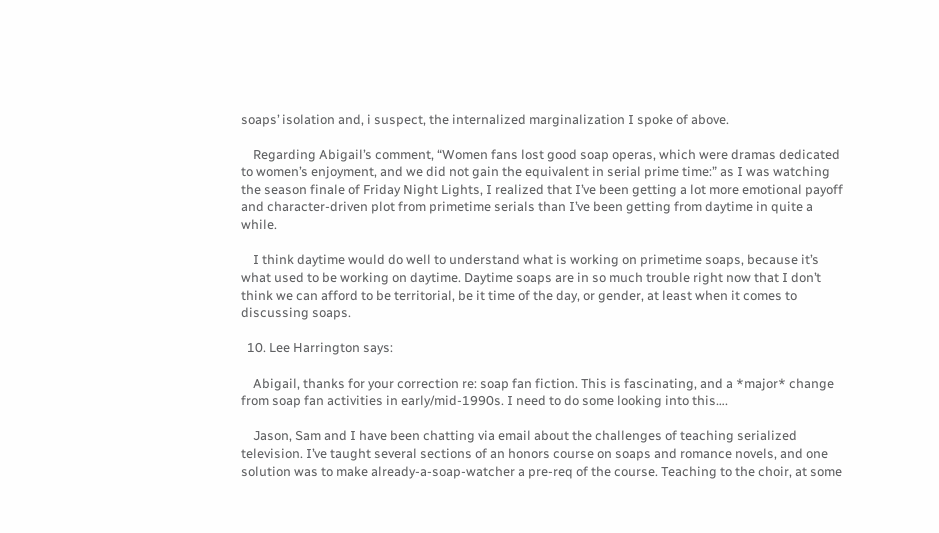soaps’ isolation and, i suspect, the internalized marginalization I spoke of above.

    Regarding Abigail’s comment, “Women fans lost good soap operas, which were dramas dedicated to women’s enjoyment, and we did not gain the equivalent in serial prime time:” as I was watching the season finale of Friday Night Lights, I realized that I’ve been getting a lot more emotional payoff and character-driven plot from primetime serials than I’ve been getting from daytime in quite a while.

    I think daytime would do well to understand what is working on primetime soaps, because it’s what used to be working on daytime. Daytime soaps are in so much trouble right now that I don’t think we can afford to be territorial, be it time of the day, or gender, at least when it comes to discussing soaps.

  10. Lee Harrington says:

    Abigail, thanks for your correction re: soap fan fiction. This is fascinating, and a *major* change from soap fan activities in early/mid-1990s. I need to do some looking into this….

    Jason, Sam and I have been chatting via email about the challenges of teaching serialized television. I’ve taught several sections of an honors course on soaps and romance novels, and one solution was to make already-a-soap-watcher a pre-req of the course. Teaching to the choir, at some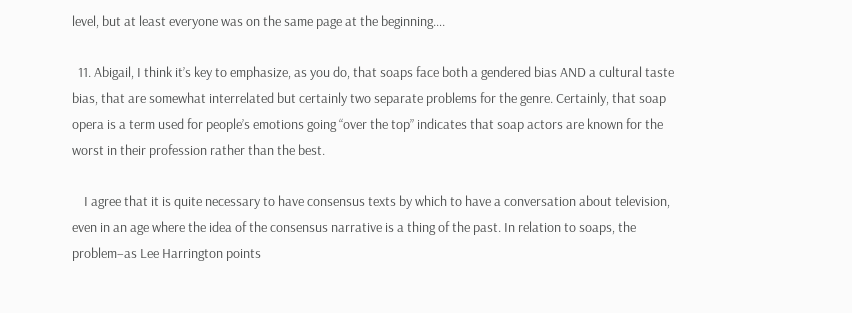level, but at least everyone was on the same page at the beginning….

  11. Abigail, I think it’s key to emphasize, as you do, that soaps face both a gendered bias AND a cultural taste bias, that are somewhat interrelated but certainly two separate problems for the genre. Certainly, that soap opera is a term used for people’s emotions going “over the top” indicates that soap actors are known for the worst in their profession rather than the best.

    I agree that it is quite necessary to have consensus texts by which to have a conversation about television, even in an age where the idea of the consensus narrative is a thing of the past. In relation to soaps, the problem–as Lee Harrington points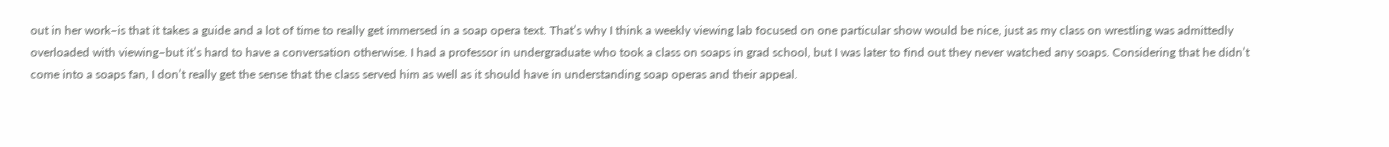out in her work–is that it takes a guide and a lot of time to really get immersed in a soap opera text. That’s why I think a weekly viewing lab focused on one particular show would be nice, just as my class on wrestling was admittedly overloaded with viewing–but it’s hard to have a conversation otherwise. I had a professor in undergraduate who took a class on soaps in grad school, but I was later to find out they never watched any soaps. Considering that he didn’t come into a soaps fan, I don’t really get the sense that the class served him as well as it should have in understanding soap operas and their appeal.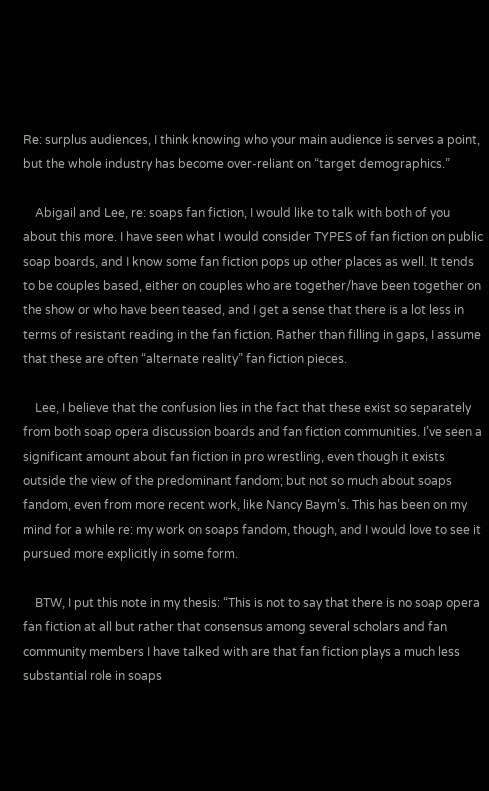Re: surplus audiences, I think knowing who your main audience is serves a point, but the whole industry has become over-reliant on “target demographics.”

    Abigail and Lee, re: soaps fan fiction, I would like to talk with both of you about this more. I have seen what I would consider TYPES of fan fiction on public soap boards, and I know some fan fiction pops up other places as well. It tends to be couples based, either on couples who are together/have been together on the show or who have been teased, and I get a sense that there is a lot less in terms of resistant reading in the fan fiction. Rather than filling in gaps, I assume that these are often “alternate reality” fan fiction pieces.

    Lee, I believe that the confusion lies in the fact that these exist so separately from both soap opera discussion boards and fan fiction communities. I’ve seen a significant amount about fan fiction in pro wrestling, even though it exists outside the view of the predominant fandom; but not so much about soaps fandom, even from more recent work, like Nancy Baym’s. This has been on my mind for a while re: my work on soaps fandom, though, and I would love to see it pursued more explicitly in some form.

    BTW, I put this note in my thesis: “This is not to say that there is no soap opera fan fiction at all but rather that consensus among several scholars and fan community members I have talked with are that fan fiction plays a much less substantial role in soaps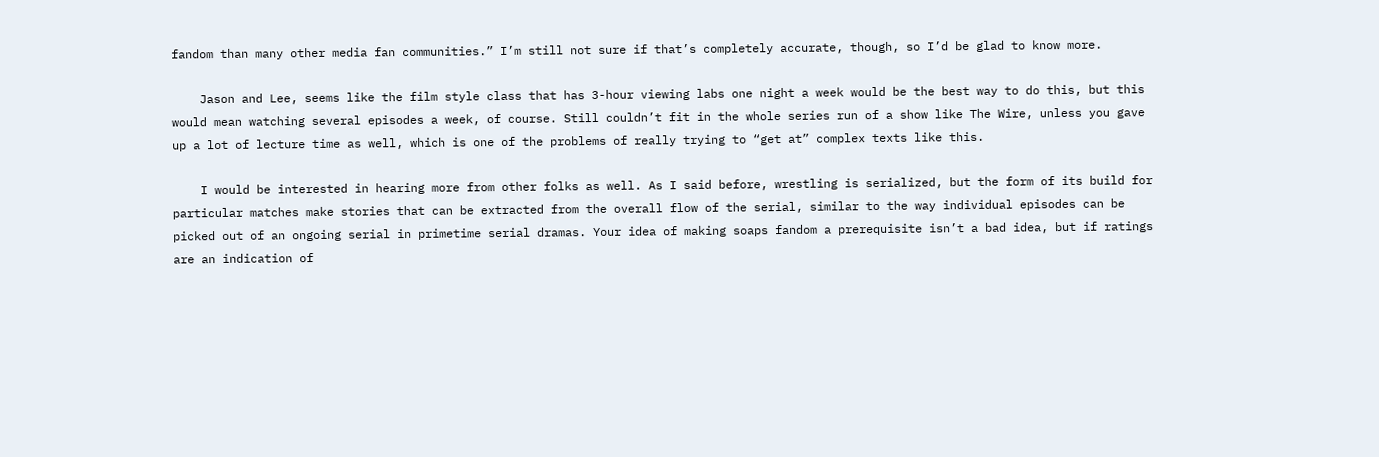fandom than many other media fan communities.” I’m still not sure if that’s completely accurate, though, so I’d be glad to know more.

    Jason and Lee, seems like the film style class that has 3-hour viewing labs one night a week would be the best way to do this, but this would mean watching several episodes a week, of course. Still couldn’t fit in the whole series run of a show like The Wire, unless you gave up a lot of lecture time as well, which is one of the problems of really trying to “get at” complex texts like this.

    I would be interested in hearing more from other folks as well. As I said before, wrestling is serialized, but the form of its build for particular matches make stories that can be extracted from the overall flow of the serial, similar to the way individual episodes can be picked out of an ongoing serial in primetime serial dramas. Your idea of making soaps fandom a prerequisite isn’t a bad idea, but if ratings are an indication of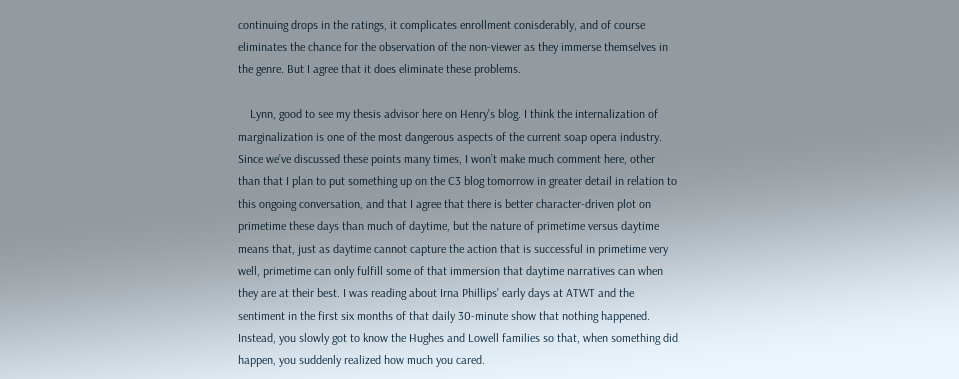continuing drops in the ratings, it complicates enrollment conisderably, and of course eliminates the chance for the observation of the non-viewer as they immerse themselves in the genre. But I agree that it does eliminate these problems.

    Lynn, good to see my thesis advisor here on Henry’s blog. I think the internalization of marginalization is one of the most dangerous aspects of the current soap opera industry. Since we’ve discussed these points many times, I won’t make much comment here, other than that I plan to put something up on the C3 blog tomorrow in greater detail in relation to this ongoing conversation, and that I agree that there is better character-driven plot on primetime these days than much of daytime, but the nature of primetime versus daytime means that, just as daytime cannot capture the action that is successful in primetime very well, primetime can only fulfill some of that immersion that daytime narratives can when they are at their best. I was reading about Irna Phillips’ early days at ATWT and the sentiment in the first six months of that daily 30-minute show that nothing happened. Instead, you slowly got to know the Hughes and Lowell families so that, when something did happen, you suddenly realized how much you cared.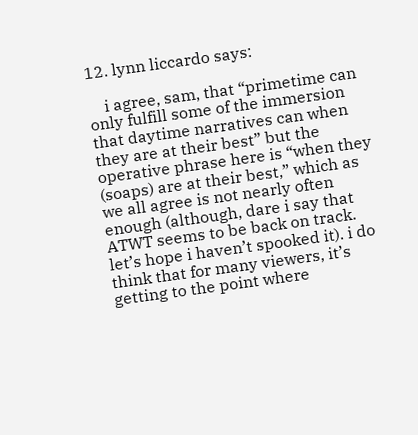12. lynn liccardo says:

    i agree, sam, that “primetime can only fulfill some of the immersion that daytime narratives can when they are at their best” but the operative phrase here is “when they (soaps) are at their best,” which as we all agree is not nearly often enough (although, dare i say that ATWT seems to be back on track. let’s hope i haven’t spooked it). i do think that for many viewers, it’s getting to the point where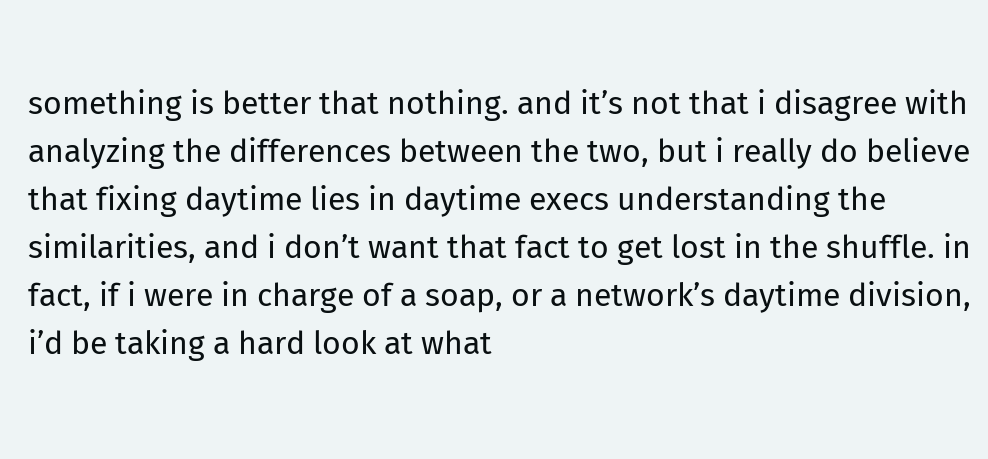something is better that nothing. and it’s not that i disagree with analyzing the differences between the two, but i really do believe that fixing daytime lies in daytime execs understanding the similarities, and i don’t want that fact to get lost in the shuffle. in fact, if i were in charge of a soap, or a network’s daytime division, i’d be taking a hard look at what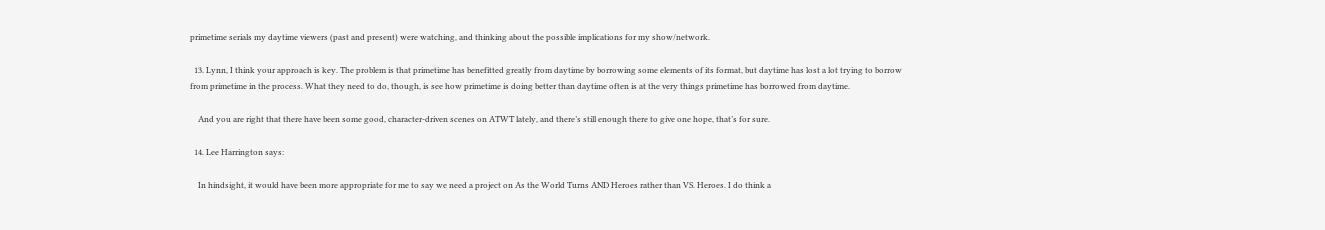primetime serials my daytime viewers (past and present) were watching, and thinking about the possible implications for my show/network.

  13. Lynn, I think your approach is key. The problem is that primetime has benefitted greatly from daytime by borrowing some elements of its format, but daytime has lost a lot trying to borrow from primetime in the process. What they need to do, though, is see how primetime is doing better than daytime often is at the very things primetime has borrowed from daytime.

    And you are right that there have been some good, character-driven scenes on ATWT lately, and there’s still enough there to give one hope, that’s for sure.

  14. Lee Harrington says:

    In hindsight, it would have been more appropriate for me to say we need a project on As the World Turns AND Heroes rather than VS. Heroes. I do think a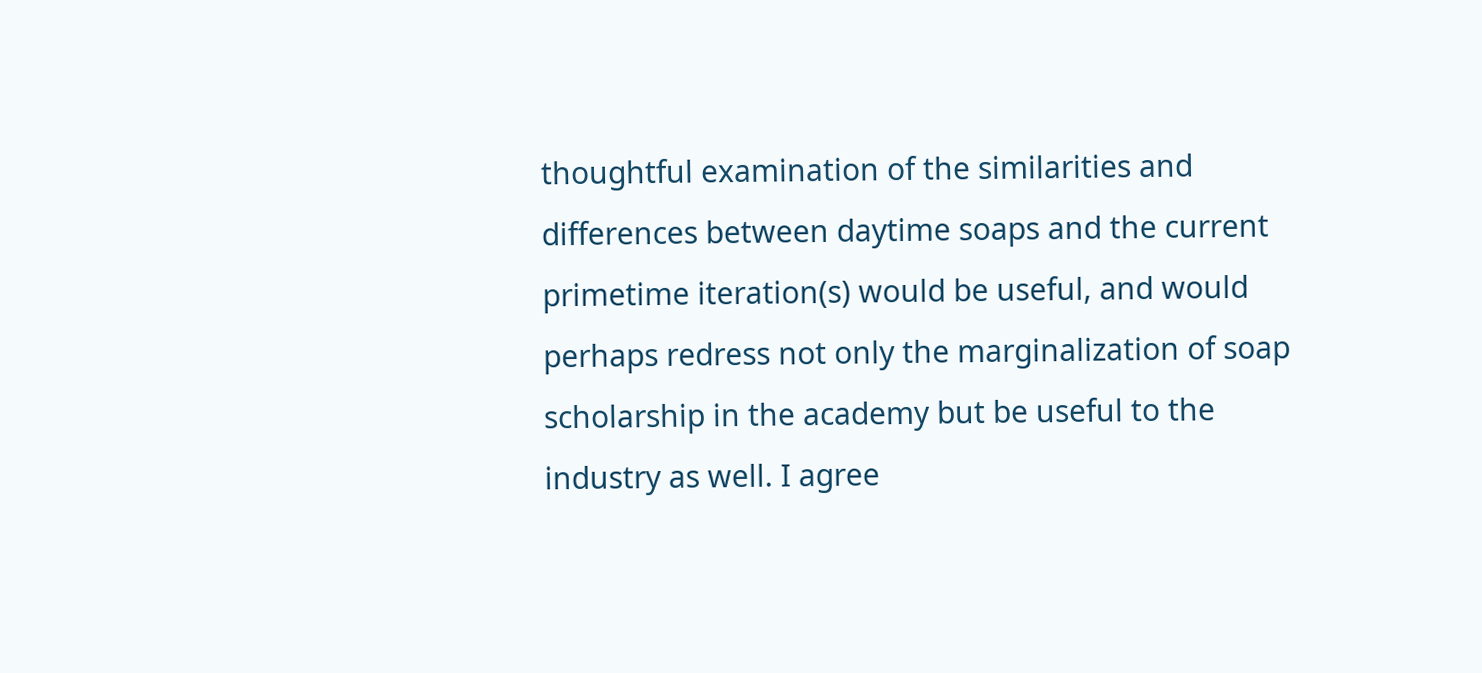thoughtful examination of the similarities and differences between daytime soaps and the current primetime iteration(s) would be useful, and would perhaps redress not only the marginalization of soap scholarship in the academy but be useful to the industry as well. I agree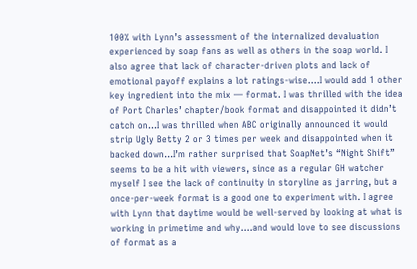100% with Lynn’s assessment of the internalized devaluation experienced by soap fans as well as others in the soap world. I also agree that lack of character-driven plots and lack of emotional payoff explains a lot ratings-wise….I would add 1 other key ingredient into the mix — format. I was thrilled with the idea of Port Charles’ chapter/book format and disappointed it didn’t catch on…I was thrilled when ABC originally announced it would strip Ugly Betty 2 or 3 times per week and disappointed when it backed down…I’m rather surprised that SoapNet’s “Night Shift” seems to be a hit with viewers, since as a regular GH watcher myself I see the lack of continuity in storyline as jarring, but a once-per-week format is a good one to experiment with. I agree with Lynn that daytime would be well-served by looking at what is working in primetime and why….and would love to see discussions of format as a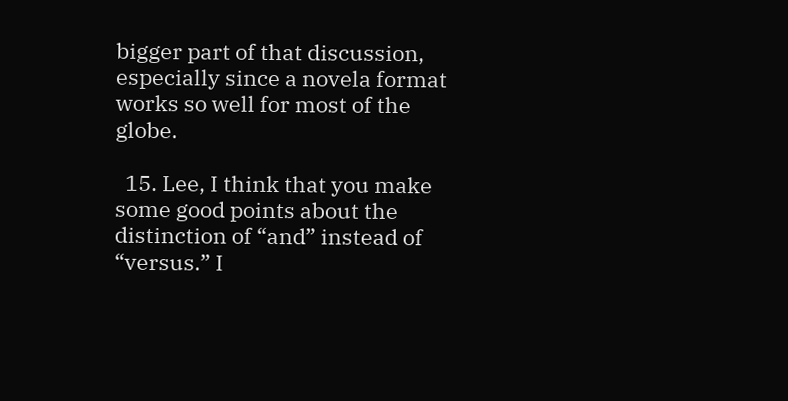bigger part of that discussion, especially since a novela format works so well for most of the globe.

  15. Lee, I think that you make some good points about the distinction of “and” instead of “versus.” I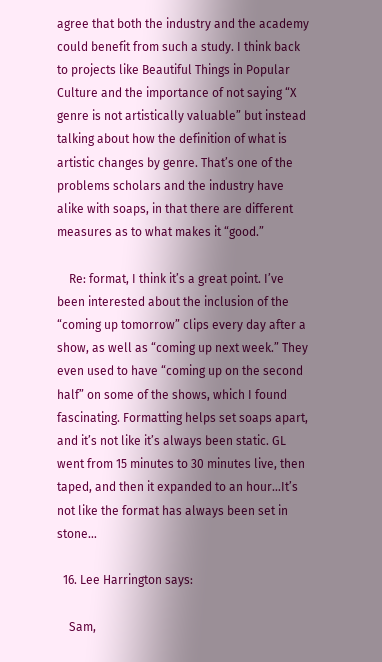agree that both the industry and the academy could benefit from such a study. I think back to projects like Beautiful Things in Popular Culture and the importance of not saying “X genre is not artistically valuable” but instead talking about how the definition of what is artistic changes by genre. That’s one of the problems scholars and the industry have alike with soaps, in that there are different measures as to what makes it “good.”

    Re: format, I think it’s a great point. I’ve been interested about the inclusion of the “coming up tomorrow” clips every day after a show, as well as “coming up next week.” They even used to have “coming up on the second half” on some of the shows, which I found fascinating. Formatting helps set soaps apart, and it’s not like it’s always been static. GL went from 15 minutes to 30 minutes live, then taped, and then it expanded to an hour…It’s not like the format has always been set in stone…

  16. Lee Harrington says:

    Sam,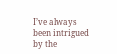I’ve always been intrigued by the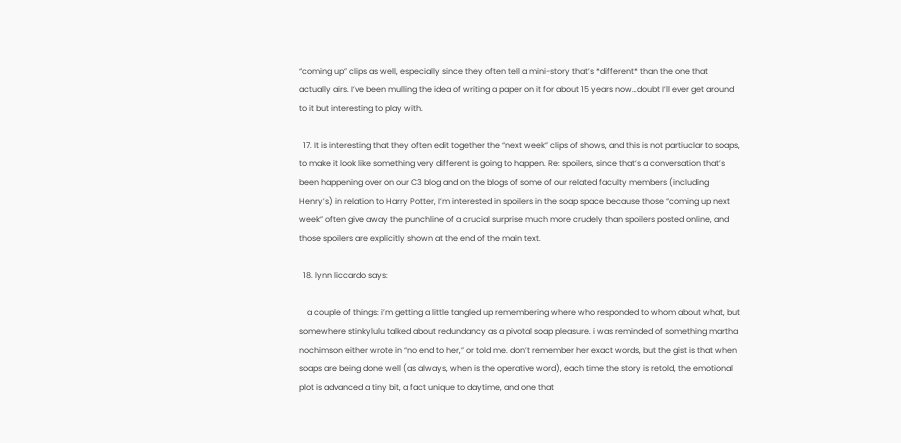“coming up” clips as well, especially since they often tell a mini-story that’s *different* than the one that actually airs. I’ve been mulling the idea of writing a paper on it for about 15 years now…doubt I’ll ever get around to it but interesting to play with.

  17. It is interesting that they often edit together the “next week” clips of shows, and this is not partiuclar to soaps, to make it look like something very different is going to happen. Re: spoilers, since that’s a conversation that’s been happening over on our C3 blog and on the blogs of some of our related faculty members (including Henry’s) in relation to Harry Potter, I’m interested in spoilers in the soap space because those “coming up next week” often give away the punchline of a crucial surprise much more crudely than spoilers posted online, and those spoilers are explicitly shown at the end of the main text.

  18. lynn liccardo says:

    a couple of things: i’m getting a little tangled up remembering where who responded to whom about what, but somewhere stinkylulu talked about redundancy as a pivotal soap pleasure. i was reminded of something martha nochimson either wrote in “no end to her,” or told me. don’t remember her exact words, but the gist is that when soaps are being done well (as always, when is the operative word), each time the story is retold, the emotional plot is advanced a tiny bit, a fact unique to daytime, and one that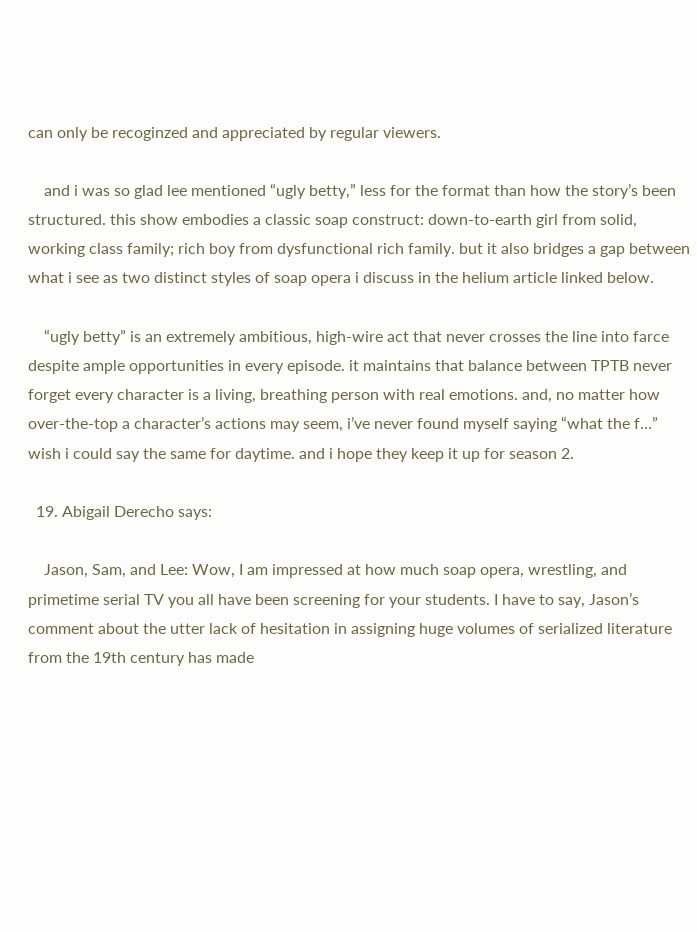can only be recoginzed and appreciated by regular viewers.

    and i was so glad lee mentioned “ugly betty,” less for the format than how the story’s been structured. this show embodies a classic soap construct: down-to-earth girl from solid, working class family; rich boy from dysfunctional rich family. but it also bridges a gap between what i see as two distinct styles of soap opera i discuss in the helium article linked below.

    “ugly betty” is an extremely ambitious, high-wire act that never crosses the line into farce despite ample opportunities in every episode. it maintains that balance between TPTB never forget every character is a living, breathing person with real emotions. and, no matter how over-the-top a character’s actions may seem, i’ve never found myself saying “what the f…” wish i could say the same for daytime. and i hope they keep it up for season 2.

  19. Abigail Derecho says:

    Jason, Sam, and Lee: Wow, I am impressed at how much soap opera, wrestling, and primetime serial TV you all have been screening for your students. I have to say, Jason’s comment about the utter lack of hesitation in assigning huge volumes of serialized literature from the 19th century has made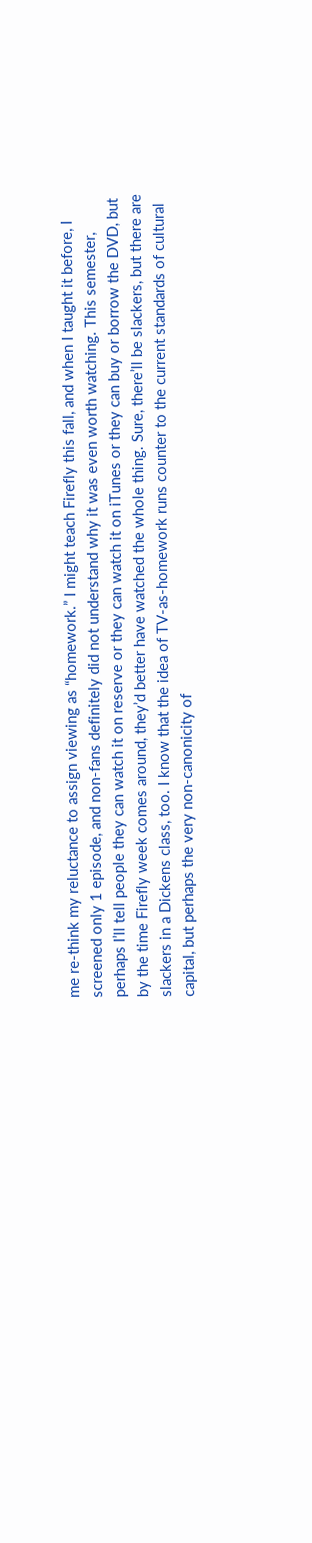me re-think my reluctance to assign viewing as “homework.” I might teach Firefly this fall, and when I taught it before, I screened only 1 episode, and non-fans definitely did not understand why it was even worth watching. This semester, perhaps I’ll tell people they can watch it on reserve or they can watch it on iTunes or they can buy or borrow the DVD, but by the time Firefly week comes around, they’d better have watched the whole thing. Sure, there’ll be slackers, but there are slackers in a Dickens class, too. I know that the idea of TV-as-homework runs counter to the current standards of cultural capital, but perhaps the very non-canonicity of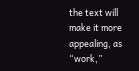the text will make it more appealing, as “work,”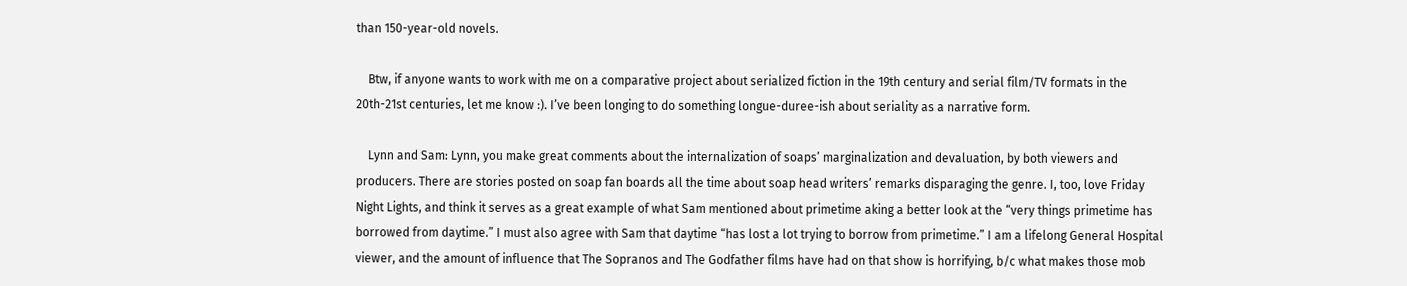than 150-year-old novels.

    Btw, if anyone wants to work with me on a comparative project about serialized fiction in the 19th century and serial film/TV formats in the 20th-21st centuries, let me know :). I’ve been longing to do something longue-duree-ish about seriality as a narrative form.

    Lynn and Sam: Lynn, you make great comments about the internalization of soaps’ marginalization and devaluation, by both viewers and producers. There are stories posted on soap fan boards all the time about soap head writers’ remarks disparaging the genre. I, too, love Friday Night Lights, and think it serves as a great example of what Sam mentioned about primetime aking a better look at the “very things primetime has borrowed from daytime.” I must also agree with Sam that daytime “has lost a lot trying to borrow from primetime.” I am a lifelong General Hospital viewer, and the amount of influence that The Sopranos and The Godfather films have had on that show is horrifying, b/c what makes those mob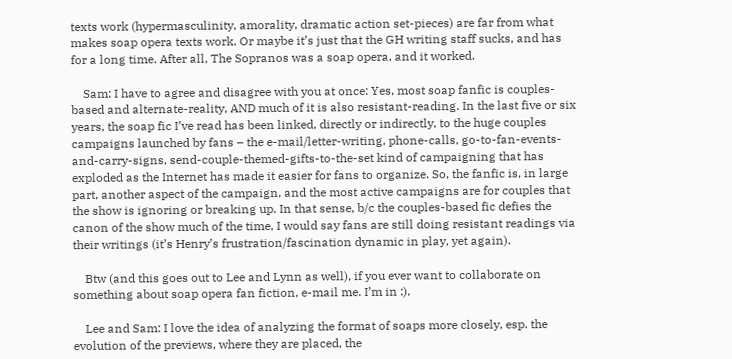texts work (hypermasculinity, amorality, dramatic action set-pieces) are far from what makes soap opera texts work. Or maybe it’s just that the GH writing staff sucks, and has for a long time. After all, The Sopranos was a soap opera, and it worked.

    Sam: I have to agree and disagree with you at once: Yes, most soap fanfic is couples-based and alternate-reality, AND much of it is also resistant-reading. In the last five or six years, the soap fic I’ve read has been linked, directly or indirectly, to the huge couples campaigns launched by fans – the e-mail/letter-writing, phone-calls, go-to-fan-events-and-carry-signs, send-couple-themed-gifts-to-the-set kind of campaigning that has exploded as the Internet has made it easier for fans to organize. So, the fanfic is, in large part, another aspect of the campaign, and the most active campaigns are for couples that the show is ignoring or breaking up. In that sense, b/c the couples-based fic defies the canon of the show much of the time, I would say fans are still doing resistant readings via their writings (it’s Henry’s frustration/fascination dynamic in play, yet again).

    Btw (and this goes out to Lee and Lynn as well), if you ever want to collaborate on something about soap opera fan fiction, e-mail me. I’m in :).

    Lee and Sam: I love the idea of analyzing the format of soaps more closely, esp. the evolution of the previews, where they are placed, the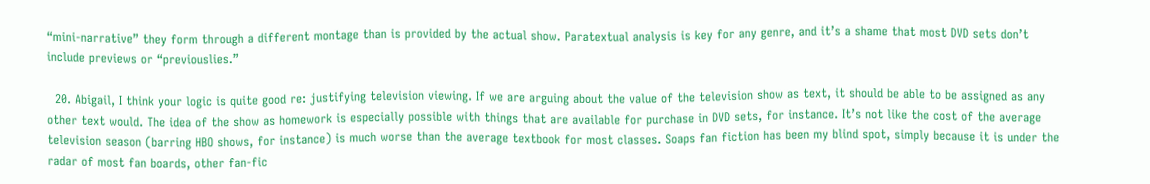“mini-narrative” they form through a different montage than is provided by the actual show. Paratextual analysis is key for any genre, and it’s a shame that most DVD sets don’t include previews or “previouslies.”

  20. Abigail, I think your logic is quite good re: justifying television viewing. If we are arguing about the value of the television show as text, it should be able to be assigned as any other text would. The idea of the show as homework is especially possible with things that are available for purchase in DVD sets, for instance. It’s not like the cost of the average television season (barring HBO shows, for instance) is much worse than the average textbook for most classes. Soaps fan fiction has been my blind spot, simply because it is under the radar of most fan boards, other fan-fic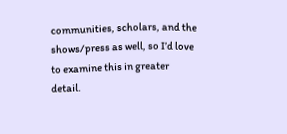communities, scholars, and the shows/press as well, so I’d love to examine this in greater detail.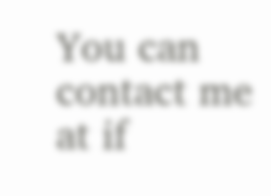You can contact me at if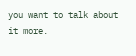you want to talk about it more.